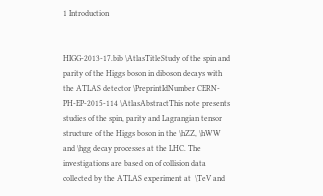1 Introduction


HIGG-2013-17.bib \AtlasTitleStudy of the spin and parity of the Higgs boson in diboson decays with the ATLAS detector \PreprintIdNumber CERN-PH-EP-2015-114 \AtlasAbstractThis note presents studies of the spin, parity and Lagrangian tensor structure of the Higgs boson in the \hZZ, \hWW and \hgg decay processes at the LHC. The investigations are based on of collision data collected by the ATLAS experiment at  \TeV and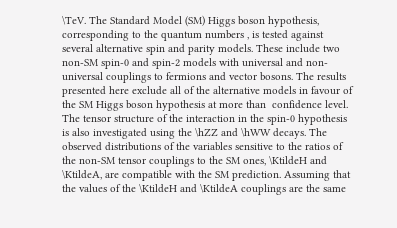\TeV. The Standard Model (SM) Higgs boson hypothesis, corresponding to the quantum numbers , is tested against several alternative spin and parity models. These include two non-SM spin-0 and spin-2 models with universal and non-universal couplings to fermions and vector bosons. The results presented here exclude all of the alternative models in favour of the SM Higgs boson hypothesis at more than  confidence level. The tensor structure of the interaction in the spin-0 hypothesis is also investigated using the \hZZ and \hWW decays. The observed distributions of the variables sensitive to the ratios of the non-SM tensor couplings to the SM ones, \KtildeH and \KtildeA, are compatible with the SM prediction. Assuming that the values of the \KtildeH and \KtildeA couplings are the same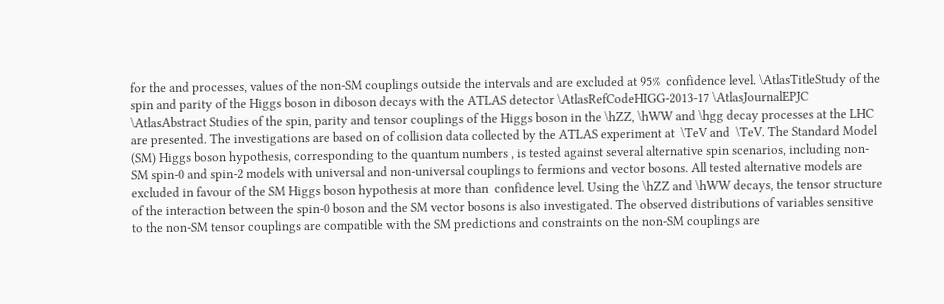for the and processes, values of the non-SM couplings outside the intervals and are excluded at 95%  confidence level. \AtlasTitleStudy of the spin and parity of the Higgs boson in diboson decays with the ATLAS detector \AtlasRefCodeHIGG-2013-17 \AtlasJournalEPJC \AtlasAbstract Studies of the spin, parity and tensor couplings of the Higgs boson in the \hZZ, \hWW and \hgg decay processes at the LHC are presented. The investigations are based on of collision data collected by the ATLAS experiment at  \TeV and  \TeV. The Standard Model (SM) Higgs boson hypothesis, corresponding to the quantum numbers , is tested against several alternative spin scenarios, including non-SM spin-0 and spin-2 models with universal and non-universal couplings to fermions and vector bosons. All tested alternative models are excluded in favour of the SM Higgs boson hypothesis at more than  confidence level. Using the \hZZ and \hWW decays, the tensor structure of the interaction between the spin-0 boson and the SM vector bosons is also investigated. The observed distributions of variables sensitive to the non-SM tensor couplings are compatible with the SM predictions and constraints on the non-SM couplings are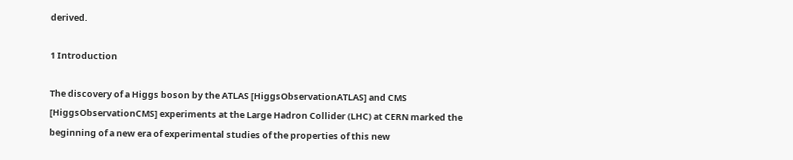derived.

1 Introduction

The discovery of a Higgs boson by the ATLAS [HiggsObservationATLAS] and CMS [HiggsObservationCMS] experiments at the Large Hadron Collider (LHC) at CERN marked the beginning of a new era of experimental studies of the properties of this new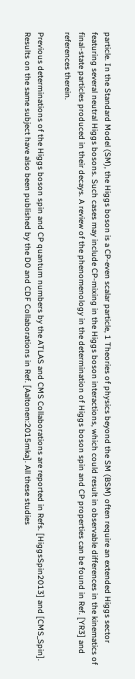particle. In the Standard Model (SM), the Higgs boson is a CP-even scalar particle, 1 Theories of physics beyond the SM (BSM) often require an extended Higgs sector featuring several neutral Higgs bosons. Such cases may include CP-mixing in the Higgs boson interactions, which could result in observable differences in the kinematics of final-state particles produced in their decays. A review of the phenomenology in the determination of Higgs boson spin and CP properties can be found in Ref. [YR3] and references therein.

Previous determinations of the Higgs boson spin and CP quantum numbers by the ATLAS and CMS Collaborations are reported in Refs. [HiggsSpin2013] and [CMS_Spin]. Results on the same subject have also been published by the D0 and CDF Collaborations in Ref. [Aaltonen:2015mka]. All these studies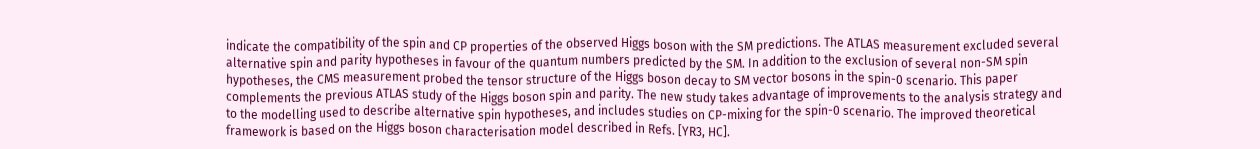indicate the compatibility of the spin and CP properties of the observed Higgs boson with the SM predictions. The ATLAS measurement excluded several alternative spin and parity hypotheses in favour of the quantum numbers predicted by the SM. In addition to the exclusion of several non-SM spin hypotheses, the CMS measurement probed the tensor structure of the Higgs boson decay to SM vector bosons in the spin-0 scenario. This paper complements the previous ATLAS study of the Higgs boson spin and parity. The new study takes advantage of improvements to the analysis strategy and to the modelling used to describe alternative spin hypotheses, and includes studies on CP-mixing for the spin-0 scenario. The improved theoretical framework is based on the Higgs boson characterisation model described in Refs. [YR3, HC].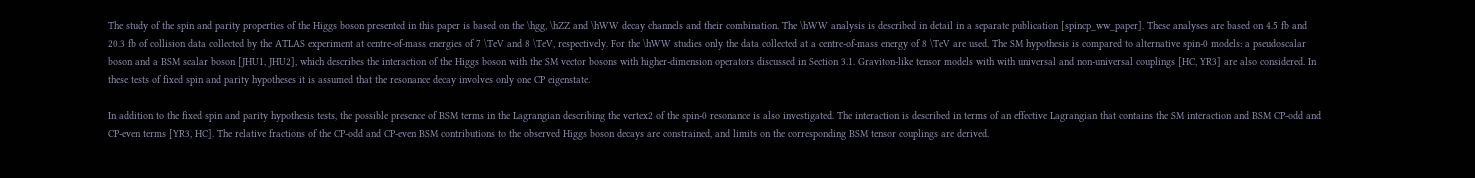The study of the spin and parity properties of the Higgs boson presented in this paper is based on the \hgg, \hZZ and \hWW decay channels and their combination. The \hWW analysis is described in detail in a separate publication [spincp_ww_paper]. These analyses are based on 4.5 fb and 20.3 fb of collision data collected by the ATLAS experiment at centre-of-mass energies of 7 \TeV and 8 \TeV, respectively. For the \hWW studies only the data collected at a centre-of-mass energy of 8 \TeV are used. The SM hypothesis is compared to alternative spin-0 models: a pseudoscalar boson and a BSM scalar boson [JHU1, JHU2], which describes the interaction of the Higgs boson with the SM vector bosons with higher-dimension operators discussed in Section 3.1. Graviton-like tensor models with with universal and non-universal couplings [HC, YR3] are also considered. In these tests of fixed spin and parity hypotheses it is assumed that the resonance decay involves only one CP eigenstate.

In addition to the fixed spin and parity hypothesis tests, the possible presence of BSM terms in the Lagrangian describing the vertex2 of the spin-0 resonance is also investigated. The interaction is described in terms of an effective Lagrangian that contains the SM interaction and BSM CP-odd and CP-even terms [YR3, HC]. The relative fractions of the CP-odd and CP-even BSM contributions to the observed Higgs boson decays are constrained, and limits on the corresponding BSM tensor couplings are derived.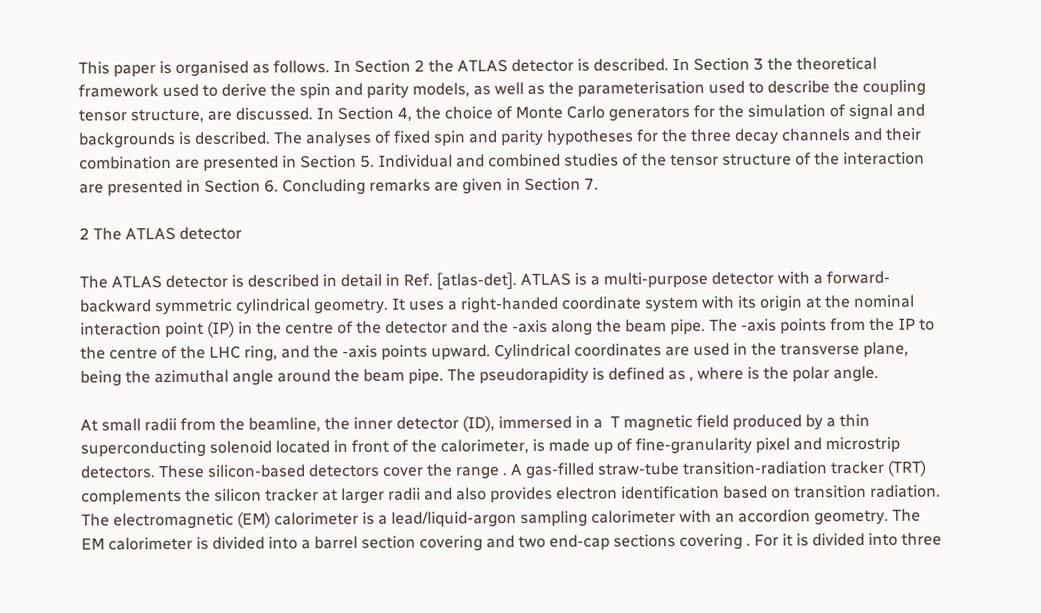This paper is organised as follows. In Section 2 the ATLAS detector is described. In Section 3 the theoretical framework used to derive the spin and parity models, as well as the parameterisation used to describe the coupling tensor structure, are discussed. In Section 4, the choice of Monte Carlo generators for the simulation of signal and backgrounds is described. The analyses of fixed spin and parity hypotheses for the three decay channels and their combination are presented in Section 5. Individual and combined studies of the tensor structure of the interaction are presented in Section 6. Concluding remarks are given in Section 7.

2 The ATLAS detector

The ATLAS detector is described in detail in Ref. [atlas-det]. ATLAS is a multi-purpose detector with a forward-backward symmetric cylindrical geometry. It uses a right-handed coordinate system with its origin at the nominal interaction point (IP) in the centre of the detector and the -axis along the beam pipe. The -axis points from the IP to the centre of the LHC ring, and the -axis points upward. Cylindrical coordinates are used in the transverse plane, being the azimuthal angle around the beam pipe. The pseudorapidity is defined as , where is the polar angle.

At small radii from the beamline, the inner detector (ID), immersed in a  T magnetic field produced by a thin superconducting solenoid located in front of the calorimeter, is made up of fine-granularity pixel and microstrip detectors. These silicon-based detectors cover the range . A gas-filled straw-tube transition-radiation tracker (TRT) complements the silicon tracker at larger radii and also provides electron identification based on transition radiation. The electromagnetic (EM) calorimeter is a lead/liquid-argon sampling calorimeter with an accordion geometry. The EM calorimeter is divided into a barrel section covering and two end-cap sections covering . For it is divided into three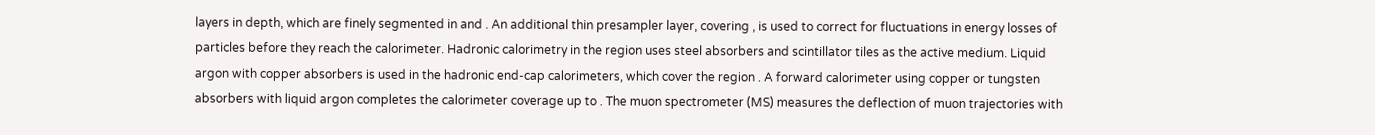layers in depth, which are finely segmented in and . An additional thin presampler layer, covering , is used to correct for fluctuations in energy losses of particles before they reach the calorimeter. Hadronic calorimetry in the region uses steel absorbers and scintillator tiles as the active medium. Liquid argon with copper absorbers is used in the hadronic end-cap calorimeters, which cover the region . A forward calorimeter using copper or tungsten absorbers with liquid argon completes the calorimeter coverage up to . The muon spectrometer (MS) measures the deflection of muon trajectories with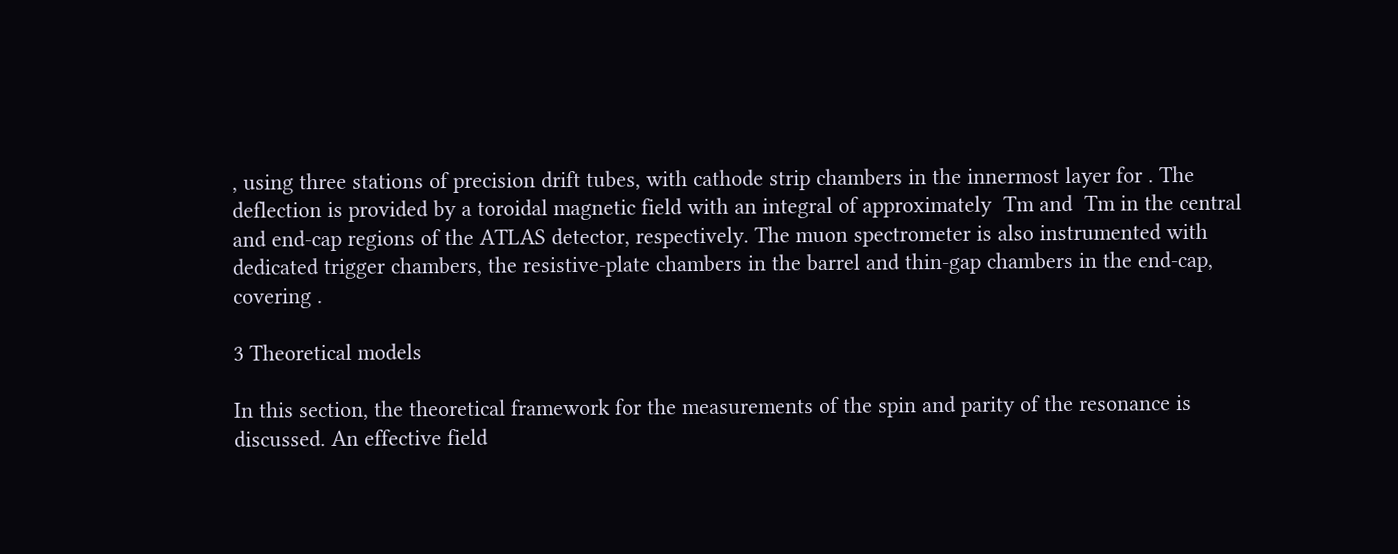, using three stations of precision drift tubes, with cathode strip chambers in the innermost layer for . The deflection is provided by a toroidal magnetic field with an integral of approximately  Tm and  Tm in the central and end-cap regions of the ATLAS detector, respectively. The muon spectrometer is also instrumented with dedicated trigger chambers, the resistive-plate chambers in the barrel and thin-gap chambers in the end-cap, covering .

3 Theoretical models

In this section, the theoretical framework for the measurements of the spin and parity of the resonance is discussed. An effective field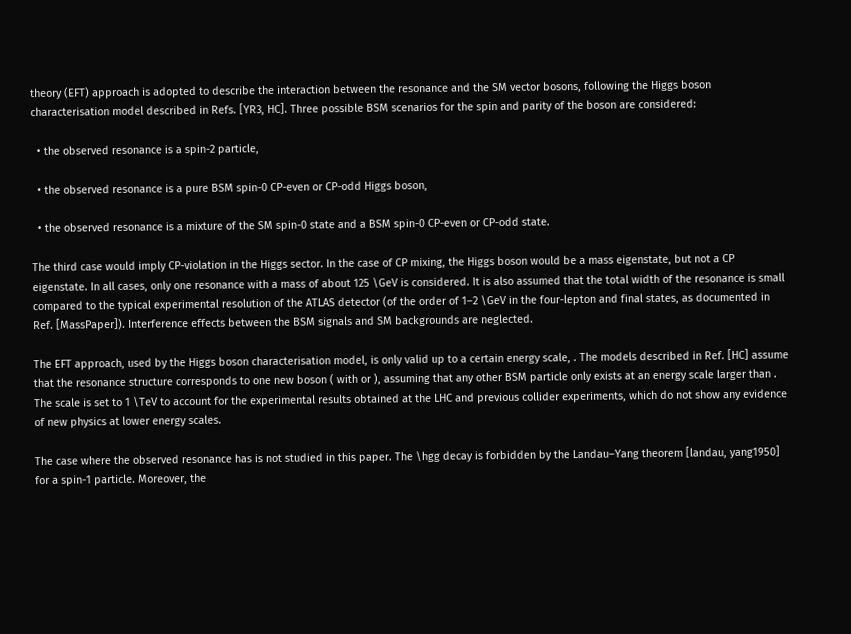theory (EFT) approach is adopted to describe the interaction between the resonance and the SM vector bosons, following the Higgs boson characterisation model described in Refs. [YR3, HC]. Three possible BSM scenarios for the spin and parity of the boson are considered:

  • the observed resonance is a spin-2 particle,

  • the observed resonance is a pure BSM spin-0 CP-even or CP-odd Higgs boson,

  • the observed resonance is a mixture of the SM spin-0 state and a BSM spin-0 CP-even or CP-odd state.

The third case would imply CP-violation in the Higgs sector. In the case of CP mixing, the Higgs boson would be a mass eigenstate, but not a CP eigenstate. In all cases, only one resonance with a mass of about 125 \GeV is considered. It is also assumed that the total width of the resonance is small compared to the typical experimental resolution of the ATLAS detector (of the order of 1–2 \GeV in the four-lepton and final states, as documented in Ref. [MassPaper]). Interference effects between the BSM signals and SM backgrounds are neglected.

The EFT approach, used by the Higgs boson characterisation model, is only valid up to a certain energy scale, . The models described in Ref. [HC] assume that the resonance structure corresponds to one new boson ( with or ), assuming that any other BSM particle only exists at an energy scale larger than . The scale is set to 1 \TeV to account for the experimental results obtained at the LHC and previous collider experiments, which do not show any evidence of new physics at lower energy scales.

The case where the observed resonance has is not studied in this paper. The \hgg decay is forbidden by the Landau–Yang theorem [landau, yang1950] for a spin-1 particle. Moreover, the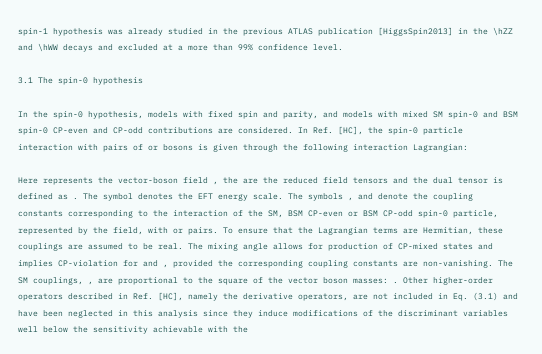spin-1 hypothesis was already studied in the previous ATLAS publication [HiggsSpin2013] in the \hZZ and \hWW decays and excluded at a more than 99% confidence level.

3.1 The spin-0 hypothesis

In the spin-0 hypothesis, models with fixed spin and parity, and models with mixed SM spin-0 and BSM spin-0 CP-even and CP-odd contributions are considered. In Ref. [HC], the spin-0 particle interaction with pairs of or bosons is given through the following interaction Lagrangian:

Here represents the vector-boson field , the are the reduced field tensors and the dual tensor is defined as . The symbol denotes the EFT energy scale. The symbols , and denote the coupling constants corresponding to the interaction of the SM, BSM CP-even or BSM CP-odd spin-0 particle, represented by the field, with or pairs. To ensure that the Lagrangian terms are Hermitian, these couplings are assumed to be real. The mixing angle allows for production of CP-mixed states and implies CP-violation for and , provided the corresponding coupling constants are non-vanishing. The SM couplings, , are proportional to the square of the vector boson masses: . Other higher-order operators described in Ref. [HC], namely the derivative operators, are not included in Eq. (3.1) and have been neglected in this analysis since they induce modifications of the discriminant variables well below the sensitivity achievable with the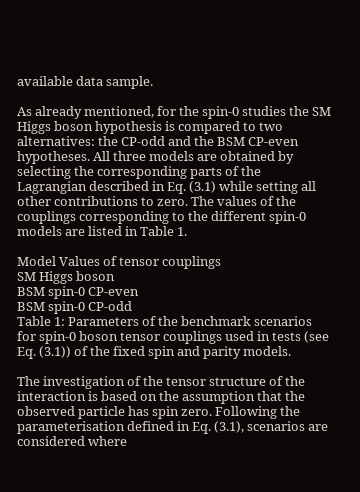available data sample.

As already mentioned, for the spin-0 studies the SM Higgs boson hypothesis is compared to two alternatives: the CP-odd and the BSM CP-even hypotheses. All three models are obtained by selecting the corresponding parts of the Lagrangian described in Eq. (3.1) while setting all other contributions to zero. The values of the couplings corresponding to the different spin-0 models are listed in Table 1.

Model Values of tensor couplings
SM Higgs boson
BSM spin-0 CP-even
BSM spin-0 CP-odd
Table 1: Parameters of the benchmark scenarios for spin-0 boson tensor couplings used in tests (see Eq. (3.1)) of the fixed spin and parity models.

The investigation of the tensor structure of the interaction is based on the assumption that the observed particle has spin zero. Following the parameterisation defined in Eq. (3.1), scenarios are considered where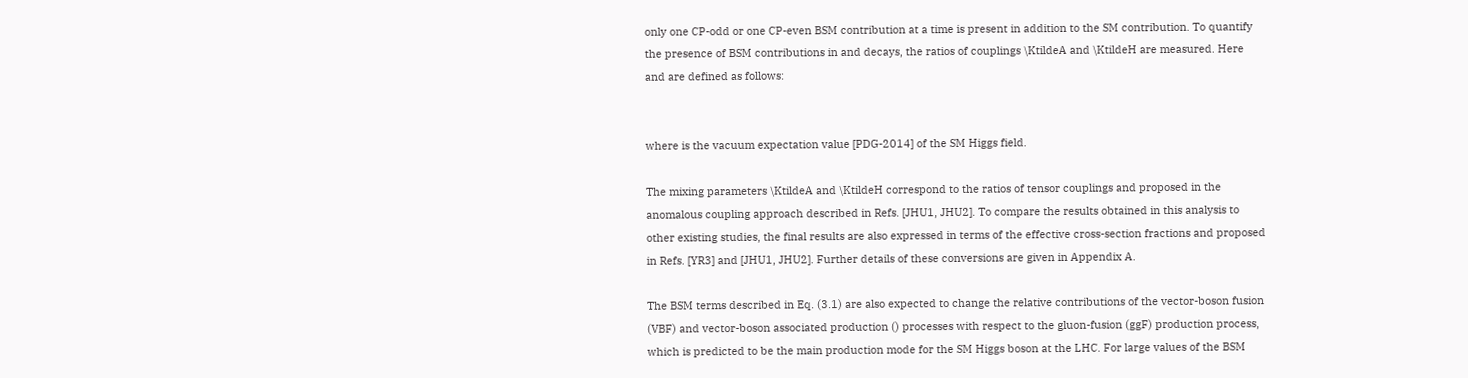only one CP-odd or one CP-even BSM contribution at a time is present in addition to the SM contribution. To quantify the presence of BSM contributions in and decays, the ratios of couplings \KtildeA and \KtildeH are measured. Here and are defined as follows:


where is the vacuum expectation value [PDG-2014] of the SM Higgs field.

The mixing parameters \KtildeA and \KtildeH correspond to the ratios of tensor couplings and proposed in the anomalous coupling approach described in Refs. [JHU1, JHU2]. To compare the results obtained in this analysis to other existing studies, the final results are also expressed in terms of the effective cross-section fractions and proposed in Refs. [YR3] and [JHU1, JHU2]. Further details of these conversions are given in Appendix A.

The BSM terms described in Eq. (3.1) are also expected to change the relative contributions of the vector-boson fusion (VBF) and vector-boson associated production () processes with respect to the gluon-fusion (ggF) production process, which is predicted to be the main production mode for the SM Higgs boson at the LHC. For large values of the BSM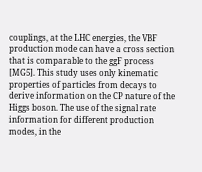couplings, at the LHC energies, the VBF production mode can have a cross section that is comparable to the ggF process [MG5]. This study uses only kinematic properties of particles from decays to derive information on the CP nature of the Higgs boson. The use of the signal rate information for different production modes, in the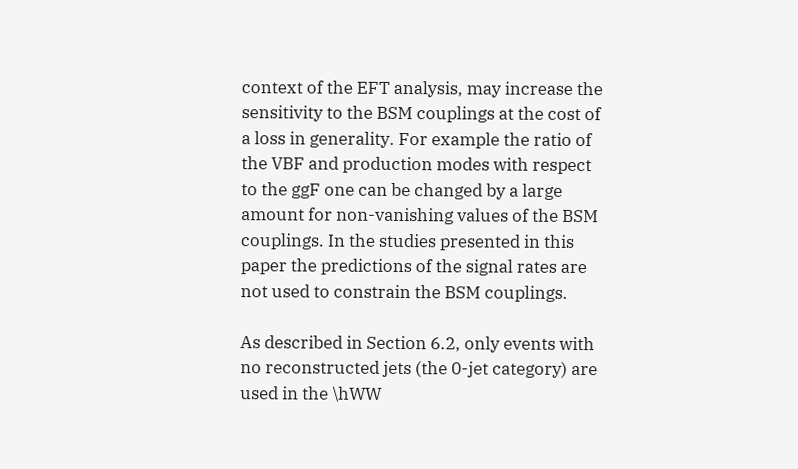context of the EFT analysis, may increase the sensitivity to the BSM couplings at the cost of a loss in generality. For example the ratio of the VBF and production modes with respect to the ggF one can be changed by a large amount for non-vanishing values of the BSM couplings. In the studies presented in this paper the predictions of the signal rates are not used to constrain the BSM couplings.

As described in Section 6.2, only events with no reconstructed jets (the 0-jet category) are used in the \hWW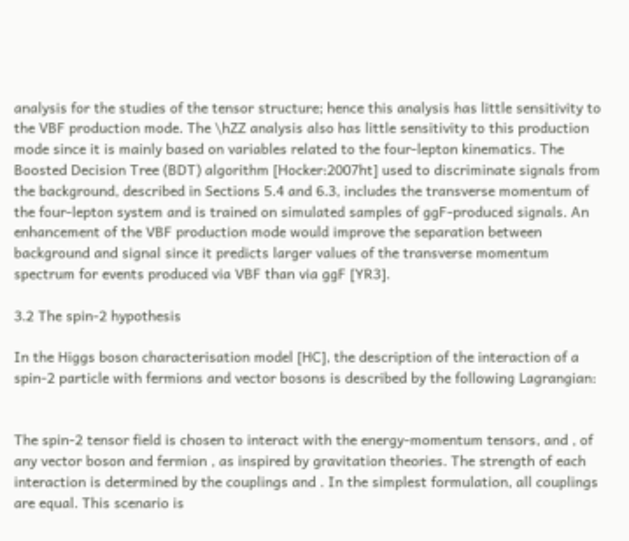analysis for the studies of the tensor structure; hence this analysis has little sensitivity to the VBF production mode. The \hZZ analysis also has little sensitivity to this production mode since it is mainly based on variables related to the four-lepton kinematics. The Boosted Decision Tree (BDT) algorithm [Hocker:2007ht] used to discriminate signals from the background, described in Sections 5.4 and 6.3, includes the transverse momentum of the four-lepton system and is trained on simulated samples of ggF-produced signals. An enhancement of the VBF production mode would improve the separation between background and signal since it predicts larger values of the transverse momentum spectrum for events produced via VBF than via ggF [YR3].

3.2 The spin-2 hypothesis

In the Higgs boson characterisation model [HC], the description of the interaction of a spin-2 particle with fermions and vector bosons is described by the following Lagrangian:


The spin-2 tensor field is chosen to interact with the energy-momentum tensors, and , of any vector boson and fermion , as inspired by gravitation theories. The strength of each interaction is determined by the couplings and . In the simplest formulation, all couplings are equal. This scenario is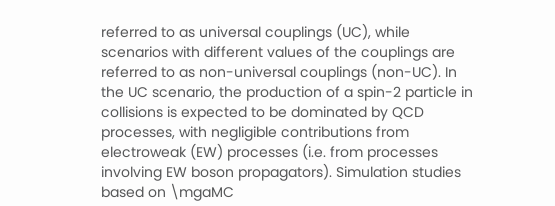referred to as universal couplings (UC), while scenarios with different values of the couplings are referred to as non-universal couplings (non-UC). In the UC scenario, the production of a spin-2 particle in collisions is expected to be dominated by QCD processes, with negligible contributions from electroweak (EW) processes (i.e. from processes involving EW boson propagators). Simulation studies based on \mgaMC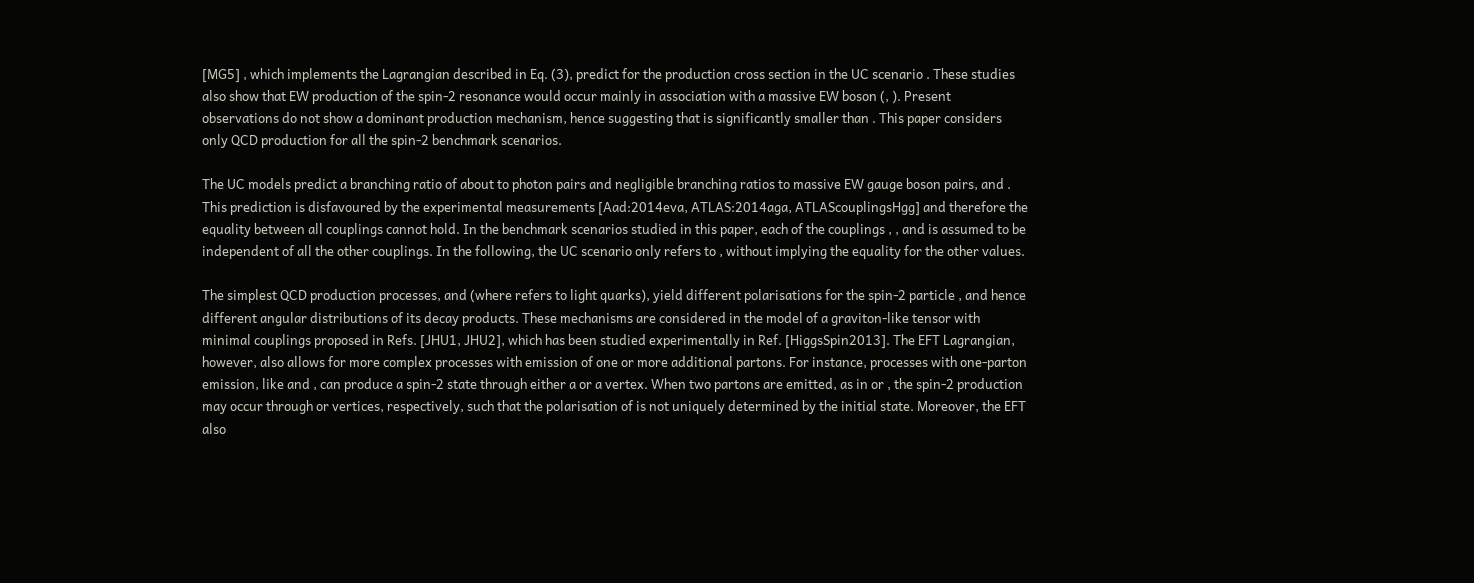[MG5] , which implements the Lagrangian described in Eq. (3), predict for the production cross section in the UC scenario . These studies also show that EW production of the spin-2 resonance would occur mainly in association with a massive EW boson (, ). Present observations do not show a dominant production mechanism, hence suggesting that is significantly smaller than . This paper considers only QCD production for all the spin-2 benchmark scenarios.

The UC models predict a branching ratio of about to photon pairs and negligible branching ratios to massive EW gauge boson pairs, and . This prediction is disfavoured by the experimental measurements [Aad:2014eva, ATLAS:2014aga, ATLAScouplingsHgg] and therefore the equality between all couplings cannot hold. In the benchmark scenarios studied in this paper, each of the couplings , , and is assumed to be independent of all the other couplings. In the following, the UC scenario only refers to , without implying the equality for the other values.

The simplest QCD production processes, and (where refers to light quarks), yield different polarisations for the spin-2 particle , and hence different angular distributions of its decay products. These mechanisms are considered in the model of a graviton-like tensor with minimal couplings proposed in Refs. [JHU1, JHU2], which has been studied experimentally in Ref. [HiggsSpin2013]. The EFT Lagrangian, however, also allows for more complex processes with emission of one or more additional partons. For instance, processes with one-parton emission, like and , can produce a spin-2 state through either a or a vertex. When two partons are emitted, as in or , the spin-2 production may occur through or vertices, respectively, such that the polarisation of is not uniquely determined by the initial state. Moreover, the EFT also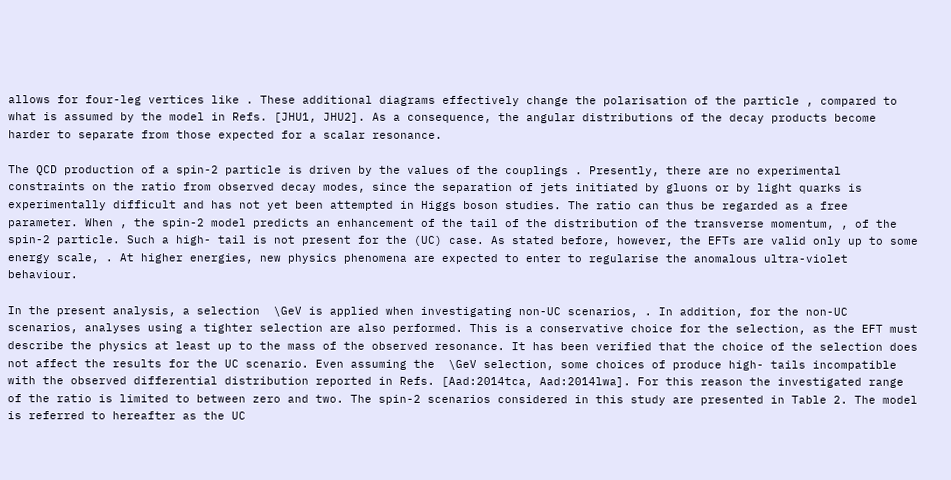allows for four-leg vertices like . These additional diagrams effectively change the polarisation of the particle , compared to what is assumed by the model in Refs. [JHU1, JHU2]. As a consequence, the angular distributions of the decay products become harder to separate from those expected for a scalar resonance.

The QCD production of a spin-2 particle is driven by the values of the couplings . Presently, there are no experimental constraints on the ratio from observed decay modes, since the separation of jets initiated by gluons or by light quarks is experimentally difficult and has not yet been attempted in Higgs boson studies. The ratio can thus be regarded as a free parameter. When , the spin-2 model predicts an enhancement of the tail of the distribution of the transverse momentum, , of the spin-2 particle. Such a high- tail is not present for the (UC) case. As stated before, however, the EFTs are valid only up to some energy scale, . At higher energies, new physics phenomena are expected to enter to regularise the anomalous ultra-violet behaviour.

In the present analysis, a selection  \GeV is applied when investigating non-UC scenarios, . In addition, for the non-UC scenarios, analyses using a tighter selection are also performed. This is a conservative choice for the selection, as the EFT must describe the physics at least up to the mass of the observed resonance. It has been verified that the choice of the selection does not affect the results for the UC scenario. Even assuming the  \GeV selection, some choices of produce high- tails incompatible with the observed differential distribution reported in Refs. [Aad:2014tca, Aad:2014lwa]. For this reason the investigated range of the ratio is limited to between zero and two. The spin-2 scenarios considered in this study are presented in Table 2. The model is referred to hereafter as the UC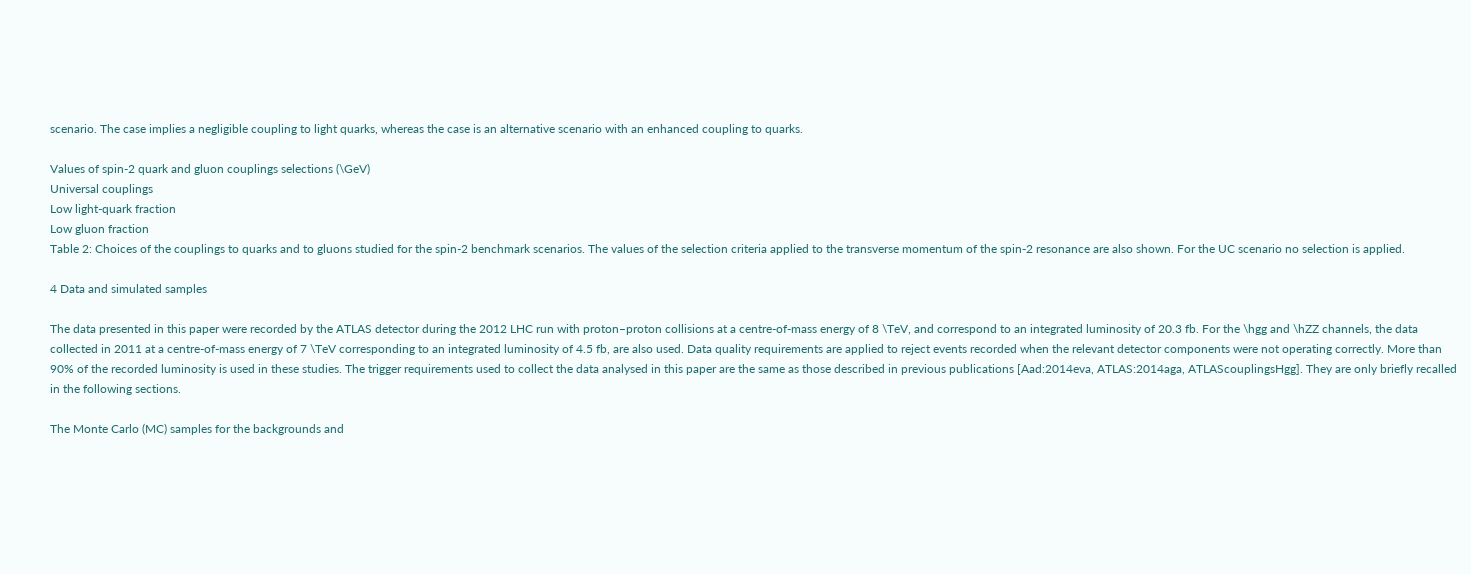scenario. The case implies a negligible coupling to light quarks, whereas the case is an alternative scenario with an enhanced coupling to quarks.

Values of spin-2 quark and gluon couplings selections (\GeV)
Universal couplings
Low light-quark fraction
Low gluon fraction
Table 2: Choices of the couplings to quarks and to gluons studied for the spin-2 benchmark scenarios. The values of the selection criteria applied to the transverse momentum of the spin-2 resonance are also shown. For the UC scenario no selection is applied.

4 Data and simulated samples

The data presented in this paper were recorded by the ATLAS detector during the 2012 LHC run with proton–proton collisions at a centre-of-mass energy of 8 \TeV, and correspond to an integrated luminosity of 20.3 fb. For the \hgg and \hZZ channels, the data collected in 2011 at a centre-of-mass energy of 7 \TeV corresponding to an integrated luminosity of 4.5 fb, are also used. Data quality requirements are applied to reject events recorded when the relevant detector components were not operating correctly. More than 90% of the recorded luminosity is used in these studies. The trigger requirements used to collect the data analysed in this paper are the same as those described in previous publications [Aad:2014eva, ATLAS:2014aga, ATLAScouplingsHgg]. They are only briefly recalled in the following sections.

The Monte Carlo (MC) samples for the backgrounds and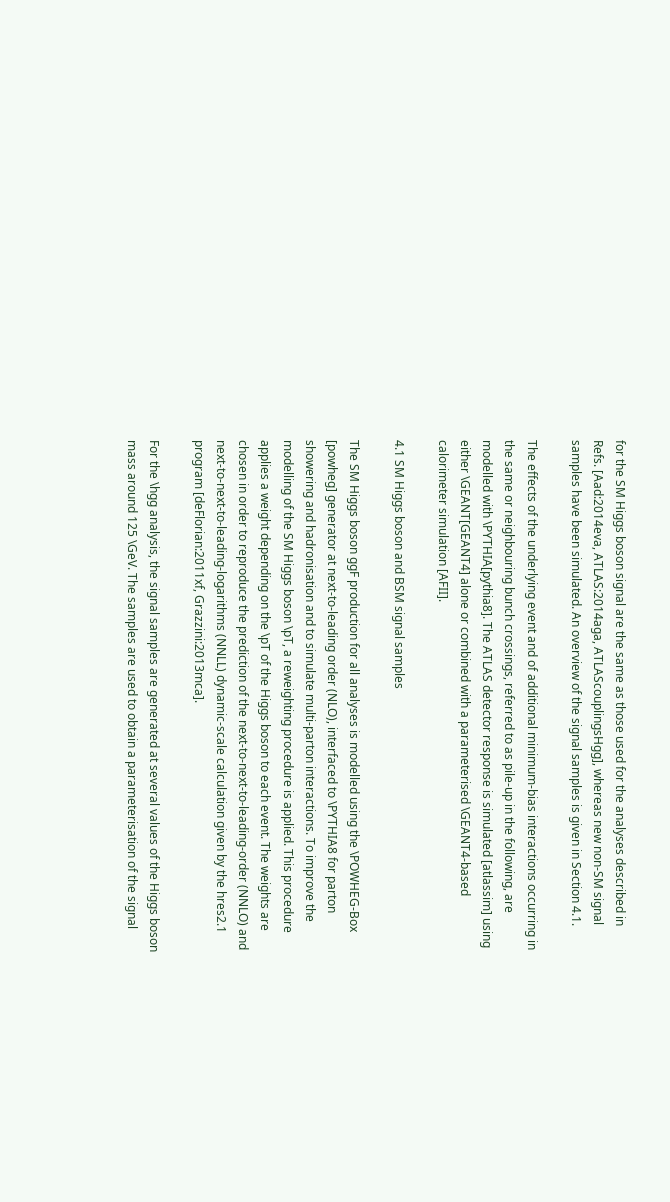for the SM Higgs boson signal are the same as those used for the analyses described in Refs. [Aad:2014eva, ATLAS:2014aga, ATLAScouplingsHgg], whereas new non-SM signal samples have been simulated. An overview of the signal samples is given in Section 4.1.

The effects of the underlying event and of additional minimum-bias interactions occurring in the same or neighbouring bunch crossings, referred to as pile-up in the following, are modelled with \PYTHIA[pythia8]. The ATLAS detector response is simulated [atlassim] using either \GEANT[GEANT4] alone or combined with a parameterised \GEANT4-based calorimeter simulation [AFII].

4.1 SM Higgs boson and BSM signal samples

The SM Higgs boson ggF production for all analyses is modelled using the \POWHEG-Box [powheg] generator at next-to-leading order (NLO), interfaced to \PYTHIA8 for parton showering and hadronisation and to simulate multi-parton interactions. To improve the modelling of the SM Higgs boson \pT, a reweighting procedure is applied. This procedure applies a weight depending on the \pT of the Higgs boson to each event. The weights are chosen in order to reproduce the prediction of the next-to-next-to-leading-order (NNLO) and next-to-next-to-leading-logarithms (NNLL) dynamic-scale calculation given by the hres2.1 program [deFlorian:2011xf, Grazzini:2013mca].

For the \hgg analysis, the signal samples are generated at several values of the Higgs boson mass around 125 \GeV. The samples are used to obtain a parameterisation of the signal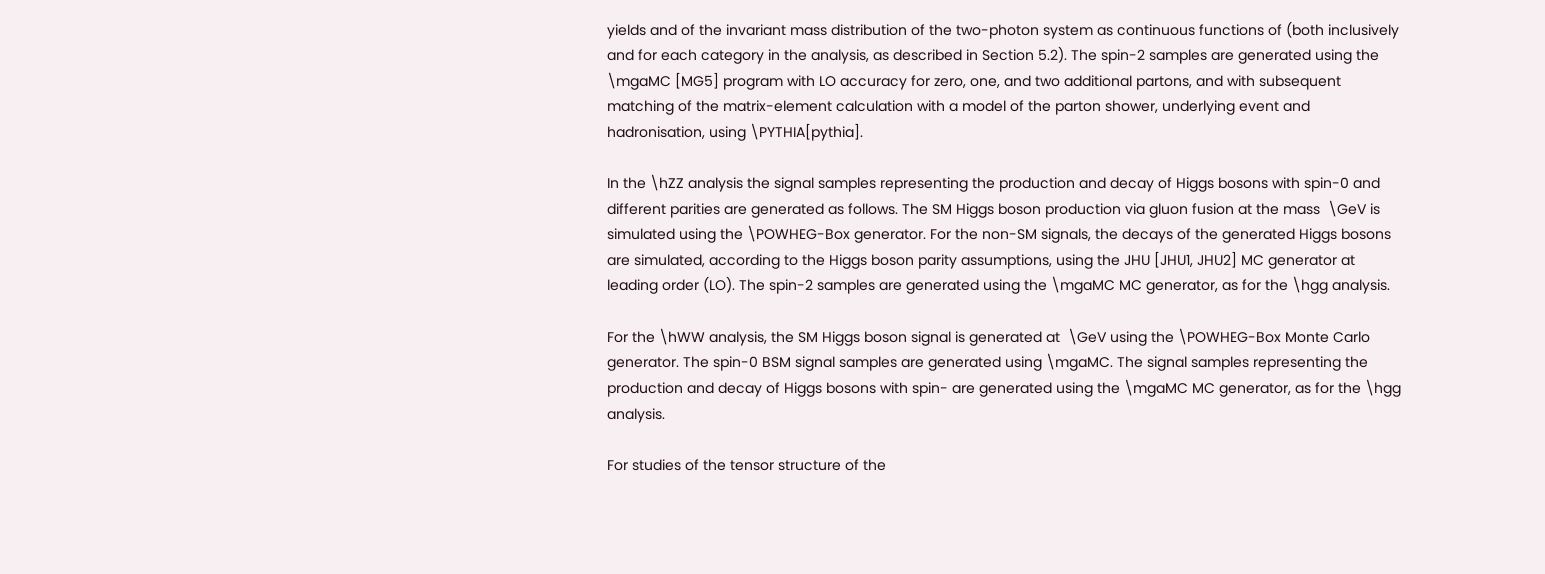yields and of the invariant mass distribution of the two-photon system as continuous functions of (both inclusively and for each category in the analysis, as described in Section 5.2). The spin-2 samples are generated using the \mgaMC [MG5] program with LO accuracy for zero, one, and two additional partons, and with subsequent matching of the matrix-element calculation with a model of the parton shower, underlying event and hadronisation, using \PYTHIA[pythia].

In the \hZZ analysis the signal samples representing the production and decay of Higgs bosons with spin-0 and different parities are generated as follows. The SM Higgs boson production via gluon fusion at the mass  \GeV is simulated using the \POWHEG-Box generator. For the non-SM signals, the decays of the generated Higgs bosons are simulated, according to the Higgs boson parity assumptions, using the JHU [JHU1, JHU2] MC generator at leading order (LO). The spin-2 samples are generated using the \mgaMC MC generator, as for the \hgg analysis.

For the \hWW analysis, the SM Higgs boson signal is generated at  \GeV using the \POWHEG-Box Monte Carlo generator. The spin-0 BSM signal samples are generated using \mgaMC. The signal samples representing the production and decay of Higgs bosons with spin- are generated using the \mgaMC MC generator, as for the \hgg analysis.

For studies of the tensor structure of the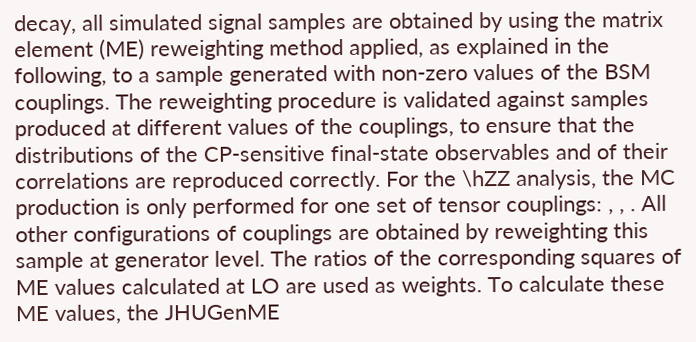decay, all simulated signal samples are obtained by using the matrix element (ME) reweighting method applied, as explained in the following, to a sample generated with non-zero values of the BSM couplings. The reweighting procedure is validated against samples produced at different values of the couplings, to ensure that the distributions of the CP-sensitive final-state observables and of their correlations are reproduced correctly. For the \hZZ analysis, the MC production is only performed for one set of tensor couplings: , , . All other configurations of couplings are obtained by reweighting this sample at generator level. The ratios of the corresponding squares of ME values calculated at LO are used as weights. To calculate these ME values, the JHUGenME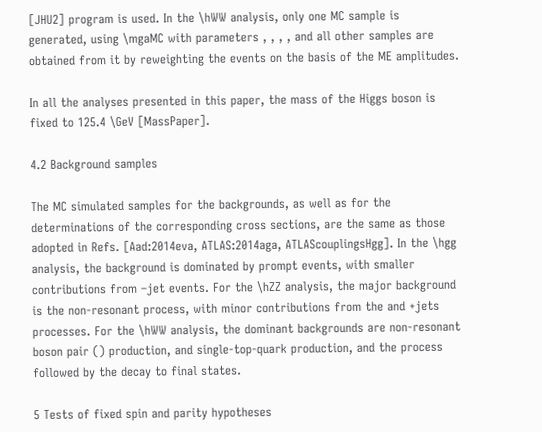[JHU2] program is used. In the \hWW analysis, only one MC sample is generated, using \mgaMC with parameters , , , , and all other samples are obtained from it by reweighting the events on the basis of the ME amplitudes.

In all the analyses presented in this paper, the mass of the Higgs boson is fixed to 125.4 \GeV [MassPaper].

4.2 Background samples

The MC simulated samples for the backgrounds, as well as for the determinations of the corresponding cross sections, are the same as those adopted in Refs. [Aad:2014eva, ATLAS:2014aga, ATLAScouplingsHgg]. In the \hgg analysis, the background is dominated by prompt events, with smaller contributions from –jet events. For the \hZZ analysis, the major background is the non-resonant process, with minor contributions from the and +jets processes. For the \hWW analysis, the dominant backgrounds are non-resonant boson pair () production, and single-top-quark production, and the process followed by the decay to final states.

5 Tests of fixed spin and parity hypotheses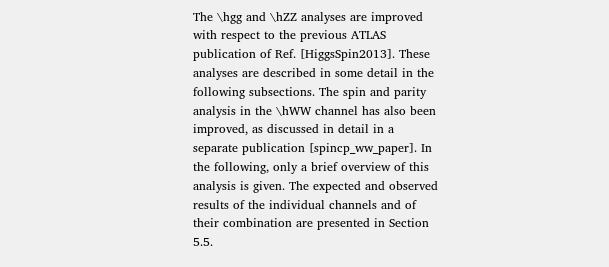The \hgg and \hZZ analyses are improved with respect to the previous ATLAS publication of Ref. [HiggsSpin2013]. These analyses are described in some detail in the following subsections. The spin and parity analysis in the \hWW channel has also been improved, as discussed in detail in a separate publication [spincp_ww_paper]. In the following, only a brief overview of this analysis is given. The expected and observed results of the individual channels and of their combination are presented in Section 5.5.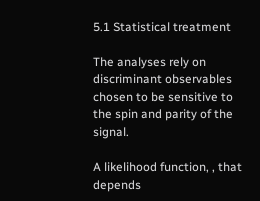5.1 Statistical treatment

The analyses rely on discriminant observables chosen to be sensitive to the spin and parity of the signal.

A likelihood function, , that depends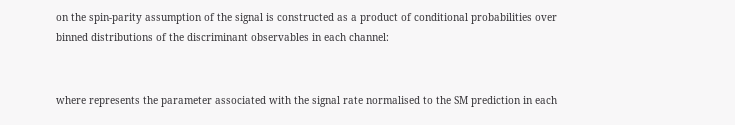on the spin-parity assumption of the signal is constructed as a product of conditional probabilities over binned distributions of the discriminant observables in each channel:


where represents the parameter associated with the signal rate normalised to the SM prediction in each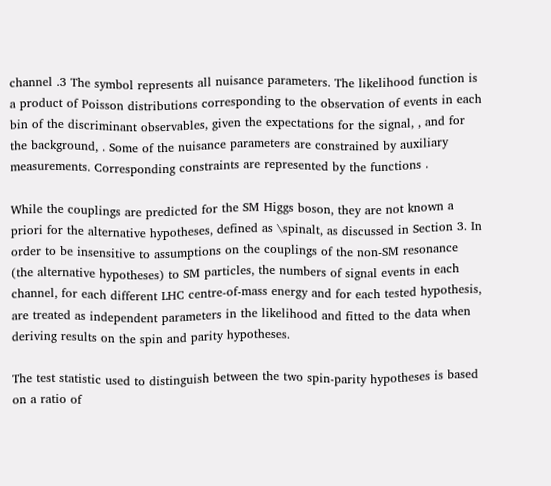channel .3 The symbol represents all nuisance parameters. The likelihood function is a product of Poisson distributions corresponding to the observation of events in each bin of the discriminant observables, given the expectations for the signal, , and for the background, . Some of the nuisance parameters are constrained by auxiliary measurements. Corresponding constraints are represented by the functions .

While the couplings are predicted for the SM Higgs boson, they are not known a priori for the alternative hypotheses, defined as \spinalt, as discussed in Section 3. In order to be insensitive to assumptions on the couplings of the non-SM resonance (the alternative hypotheses) to SM particles, the numbers of signal events in each channel, for each different LHC centre-of-mass energy and for each tested hypothesis, are treated as independent parameters in the likelihood and fitted to the data when deriving results on the spin and parity hypotheses.

The test statistic used to distinguish between the two spin-parity hypotheses is based on a ratio of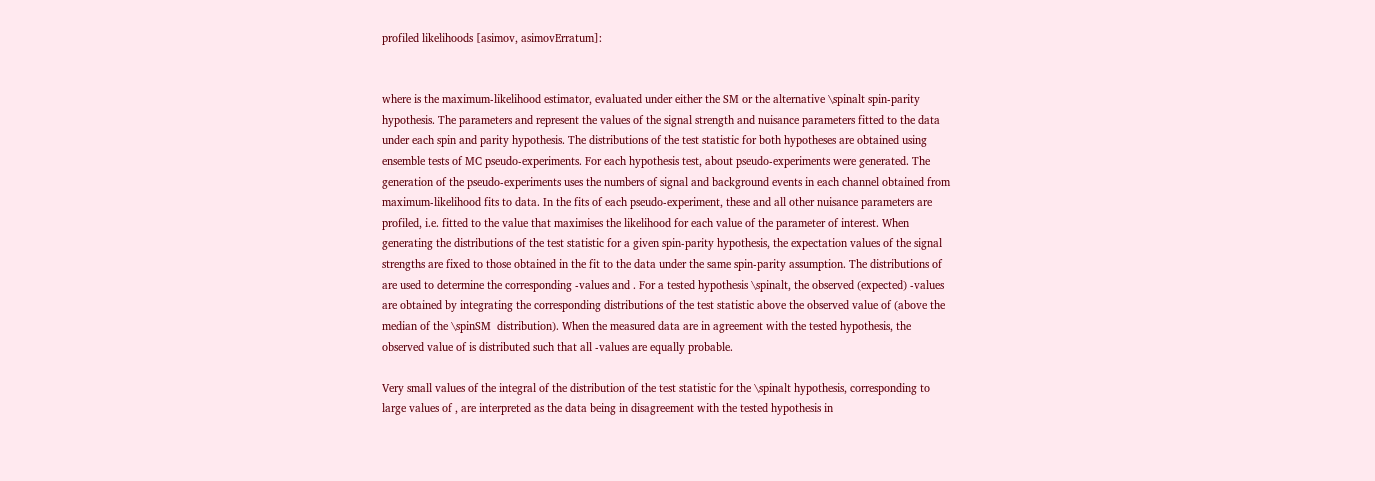profiled likelihoods [asimov, asimovErratum]:


where is the maximum-likelihood estimator, evaluated under either the SM or the alternative \spinalt spin-parity hypothesis. The parameters and represent the values of the signal strength and nuisance parameters fitted to the data under each spin and parity hypothesis. The distributions of the test statistic for both hypotheses are obtained using ensemble tests of MC pseudo-experiments. For each hypothesis test, about pseudo-experiments were generated. The generation of the pseudo-experiments uses the numbers of signal and background events in each channel obtained from maximum-likelihood fits to data. In the fits of each pseudo-experiment, these and all other nuisance parameters are profiled, i.e. fitted to the value that maximises the likelihood for each value of the parameter of interest. When generating the distributions of the test statistic for a given spin-parity hypothesis, the expectation values of the signal strengths are fixed to those obtained in the fit to the data under the same spin-parity assumption. The distributions of are used to determine the corresponding -values and . For a tested hypothesis \spinalt, the observed (expected) -values are obtained by integrating the corresponding distributions of the test statistic above the observed value of (above the median of the \spinSM  distribution). When the measured data are in agreement with the tested hypothesis, the observed value of is distributed such that all -values are equally probable.

Very small values of the integral of the distribution of the test statistic for the \spinalt hypothesis, corresponding to large values of , are interpreted as the data being in disagreement with the tested hypothesis in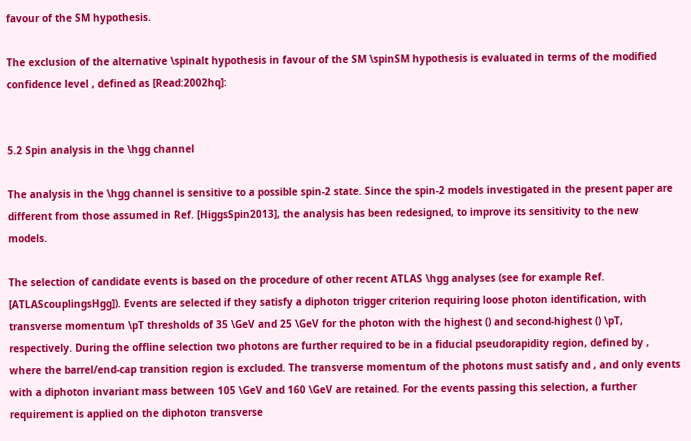favour of the SM hypothesis.

The exclusion of the alternative \spinalt hypothesis in favour of the SM \spinSM hypothesis is evaluated in terms of the modified confidence level , defined as [Read:2002hq]:


5.2 Spin analysis in the \hgg channel

The analysis in the \hgg channel is sensitive to a possible spin-2 state. Since the spin-2 models investigated in the present paper are different from those assumed in Ref. [HiggsSpin2013], the analysis has been redesigned, to improve its sensitivity to the new models.

The selection of candidate events is based on the procedure of other recent ATLAS \hgg analyses (see for example Ref. [ATLAScouplingsHgg]). Events are selected if they satisfy a diphoton trigger criterion requiring loose photon identification, with transverse momentum \pT thresholds of 35 \GeV and 25 \GeV for the photon with the highest () and second-highest () \pT, respectively. During the offline selection two photons are further required to be in a fiducial pseudorapidity region, defined by , where the barrel/end-cap transition region is excluded. The transverse momentum of the photons must satisfy and , and only events with a diphoton invariant mass between 105 \GeV and 160 \GeV are retained. For the events passing this selection, a further requirement is applied on the diphoton transverse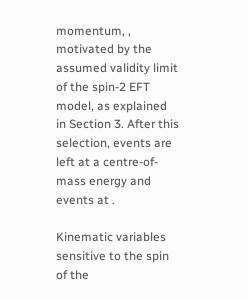momentum, , motivated by the assumed validity limit of the spin-2 EFT model, as explained in Section 3. After this selection, events are left at a centre-of-mass energy and events at .

Kinematic variables sensitive to the spin of the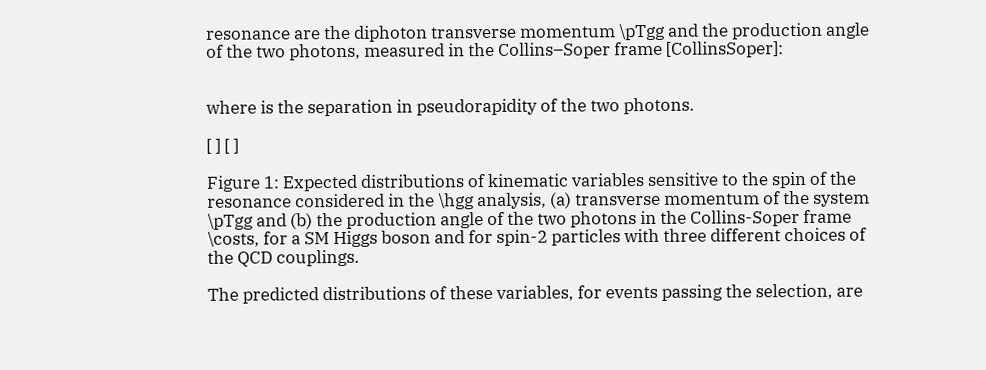resonance are the diphoton transverse momentum \pTgg and the production angle of the two photons, measured in the Collins–Soper frame [CollinsSoper]:


where is the separation in pseudorapidity of the two photons.

[ ] [ ]

Figure 1: Expected distributions of kinematic variables sensitive to the spin of the resonance considered in the \hgg analysis, (a) transverse momentum of the system \pTgg and (b) the production angle of the two photons in the Collins-Soper frame \costs, for a SM Higgs boson and for spin-2 particles with three different choices of the QCD couplings.

The predicted distributions of these variables, for events passing the selection, are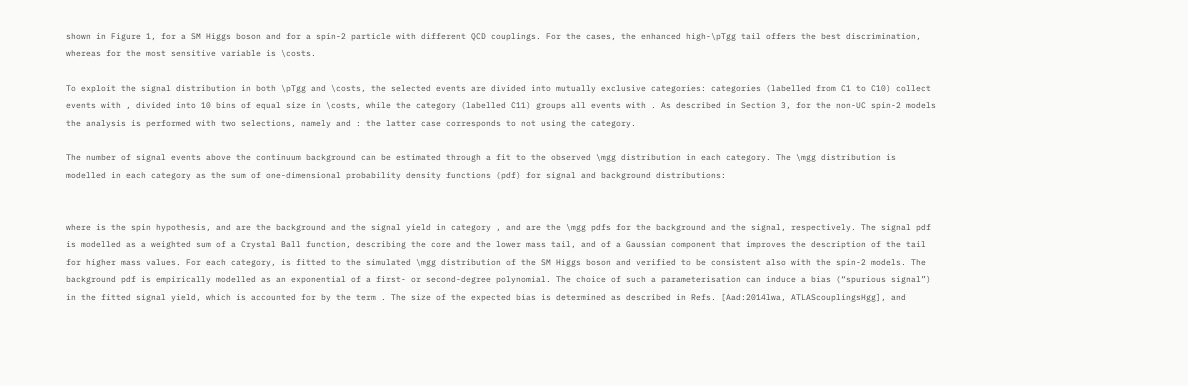shown in Figure 1, for a SM Higgs boson and for a spin-2 particle with different QCD couplings. For the cases, the enhanced high-\pTgg tail offers the best discrimination, whereas for the most sensitive variable is \costs.

To exploit the signal distribution in both \pTgg and \costs, the selected events are divided into mutually exclusive categories: categories (labelled from C1 to C10) collect events with , divided into 10 bins of equal size in \costs, while the category (labelled C11) groups all events with . As described in Section 3, for the non-UC spin-2 models the analysis is performed with two selections, namely and : the latter case corresponds to not using the category.

The number of signal events above the continuum background can be estimated through a fit to the observed \mgg distribution in each category. The \mgg distribution is modelled in each category as the sum of one-dimensional probability density functions (pdf) for signal and background distributions:


where is the spin hypothesis, and are the background and the signal yield in category , and are the \mgg pdfs for the background and the signal, respectively. The signal pdf is modelled as a weighted sum of a Crystal Ball function, describing the core and the lower mass tail, and of a Gaussian component that improves the description of the tail for higher mass values. For each category, is fitted to the simulated \mgg distribution of the SM Higgs boson and verified to be consistent also with the spin-2 models. The background pdf is empirically modelled as an exponential of a first- or second-degree polynomial. The choice of such a parameterisation can induce a bias (“spurious signal”) in the fitted signal yield, which is accounted for by the term . The size of the expected bias is determined as described in Refs. [Aad:2014lwa, ATLAScouplingsHgg], and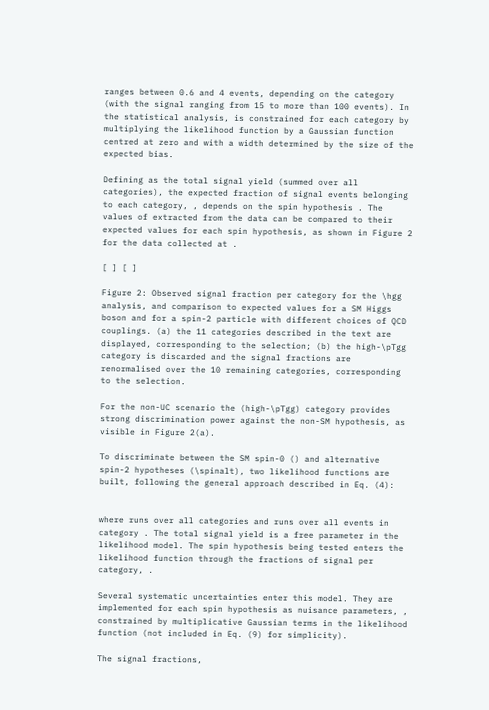ranges between 0.6 and 4 events, depending on the category (with the signal ranging from 15 to more than 100 events). In the statistical analysis, is constrained for each category by multiplying the likelihood function by a Gaussian function centred at zero and with a width determined by the size of the expected bias.

Defining as the total signal yield (summed over all categories), the expected fraction of signal events belonging to each category, , depends on the spin hypothesis . The values of extracted from the data can be compared to their expected values for each spin hypothesis, as shown in Figure 2 for the data collected at .

[ ] [ ]

Figure 2: Observed signal fraction per category for the \hgg analysis, and comparison to expected values for a SM Higgs boson and for a spin-2 particle with different choices of QCD couplings. (a) the 11 categories described in the text are displayed, corresponding to the selection; (b) the high-\pTgg category is discarded and the signal fractions are renormalised over the 10 remaining categories, corresponding to the selection.

For the non-UC scenario the (high-\pTgg) category provides strong discrimination power against the non-SM hypothesis, as visible in Figure 2(a).

To discriminate between the SM spin-0 () and alternative spin-2 hypotheses (\spinalt), two likelihood functions are built, following the general approach described in Eq. (4):


where runs over all categories and runs over all events in category . The total signal yield is a free parameter in the likelihood model. The spin hypothesis being tested enters the likelihood function through the fractions of signal per category, .

Several systematic uncertainties enter this model. They are implemented for each spin hypothesis as nuisance parameters, , constrained by multiplicative Gaussian terms in the likelihood function (not included in Eq. (9) for simplicity).

The signal fractions,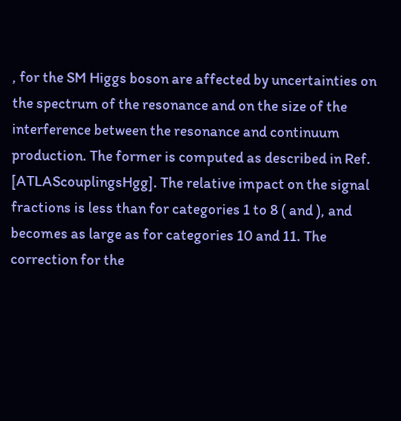, for the SM Higgs boson are affected by uncertainties on the spectrum of the resonance and on the size of the interference between the resonance and continuum production. The former is computed as described in Ref. [ATLAScouplingsHgg]. The relative impact on the signal fractions is less than for categories 1 to 8 ( and ), and becomes as large as for categories 10 and 11. The correction for the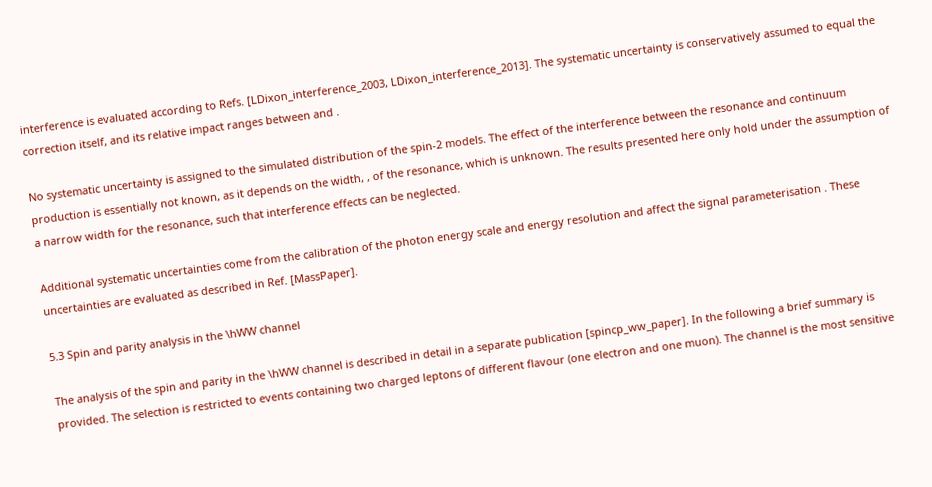interference is evaluated according to Refs. [LDixon_interference_2003, LDixon_interference_2013]. The systematic uncertainty is conservatively assumed to equal the correction itself, and its relative impact ranges between and .

No systematic uncertainty is assigned to the simulated distribution of the spin-2 models. The effect of the interference between the resonance and continuum production is essentially not known, as it depends on the width, , of the resonance, which is unknown. The results presented here only hold under the assumption of a narrow width for the resonance, such that interference effects can be neglected.

Additional systematic uncertainties come from the calibration of the photon energy scale and energy resolution and affect the signal parameterisation . These uncertainties are evaluated as described in Ref. [MassPaper].

5.3 Spin and parity analysis in the \hWW channel

The analysis of the spin and parity in the \hWW channel is described in detail in a separate publication [spincp_ww_paper]. In the following a brief summary is provided. The selection is restricted to events containing two charged leptons of different flavour (one electron and one muon). The channel is the most sensitive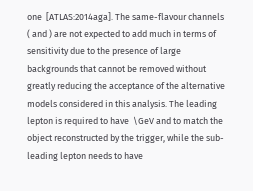one  [ATLAS:2014aga]. The same-flavour channels ( and ) are not expected to add much in terms of sensitivity due to the presence of large backgrounds that cannot be removed without greatly reducing the acceptance of the alternative models considered in this analysis. The leading lepton is required to have  \GeV and to match the object reconstructed by the trigger, while the sub-leading lepton needs to have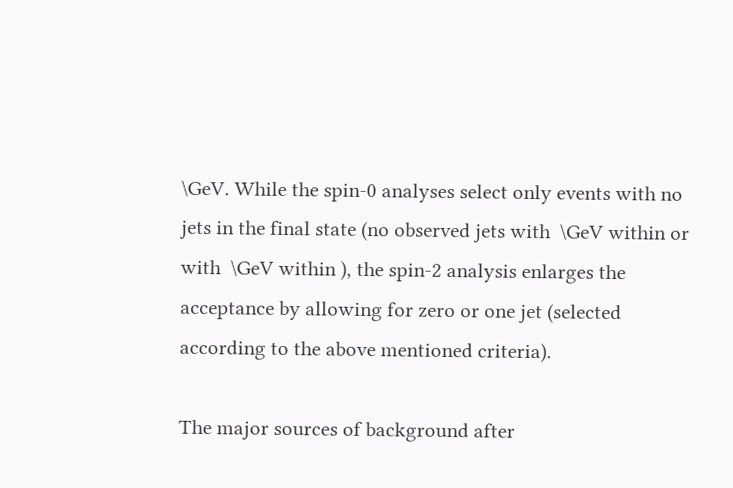\GeV. While the spin-0 analyses select only events with no jets in the final state (no observed jets with  \GeV within or with  \GeV within ), the spin-2 analysis enlarges the acceptance by allowing for zero or one jet (selected according to the above mentioned criteria).

The major sources of background after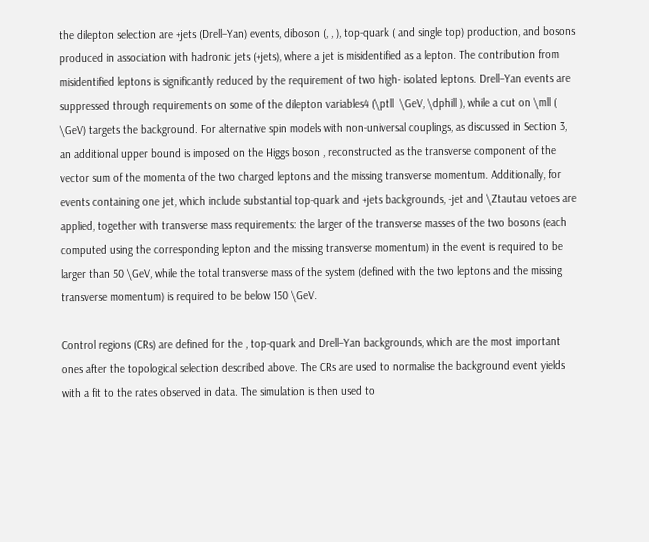the dilepton selection are +jets (Drell–Yan) events, diboson (, , ), top-quark ( and single top) production, and bosons produced in association with hadronic jets (+jets), where a jet is misidentified as a lepton. The contribution from misidentified leptons is significantly reduced by the requirement of two high- isolated leptons. Drell–Yan events are suppressed through requirements on some of the dilepton variables4 (\ptll  \GeV, \dphill ), while a cut on \mll ( \GeV) targets the background. For alternative spin models with non-universal couplings, as discussed in Section 3, an additional upper bound is imposed on the Higgs boson , reconstructed as the transverse component of the vector sum of the momenta of the two charged leptons and the missing transverse momentum. Additionally, for events containing one jet, which include substantial top-quark and +jets backgrounds, -jet and \Ztautau vetoes are applied, together with transverse mass requirements: the larger of the transverse masses of the two bosons (each computed using the corresponding lepton and the missing transverse momentum) in the event is required to be larger than 50 \GeV, while the total transverse mass of the system (defined with the two leptons and the missing transverse momentum) is required to be below 150 \GeV.

Control regions (CRs) are defined for the , top-quark and Drell–Yan backgrounds, which are the most important ones after the topological selection described above. The CRs are used to normalise the background event yields with a fit to the rates observed in data. The simulation is then used to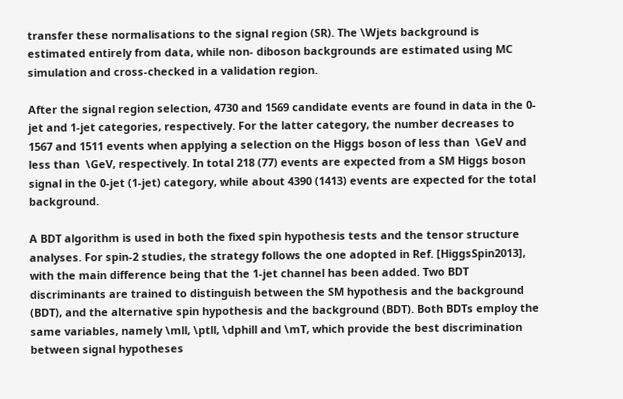transfer these normalisations to the signal region (SR). The \Wjets background is estimated entirely from data, while non- diboson backgrounds are estimated using MC simulation and cross-checked in a validation region.

After the signal region selection, 4730 and 1569 candidate events are found in data in the 0-jet and 1-jet categories, respectively. For the latter category, the number decreases to 1567 and 1511 events when applying a selection on the Higgs boson of less than  \GeV and less than  \GeV, respectively. In total 218 (77) events are expected from a SM Higgs boson signal in the 0-jet (1-jet) category, while about 4390 (1413) events are expected for the total background.

A BDT algorithm is used in both the fixed spin hypothesis tests and the tensor structure analyses. For spin-2 studies, the strategy follows the one adopted in Ref. [HiggsSpin2013], with the main difference being that the 1-jet channel has been added. Two BDT discriminants are trained to distinguish between the SM hypothesis and the background (BDT), and the alternative spin hypothesis and the background (BDT). Both BDTs employ the same variables, namely \mll, \ptll, \dphill and \mT, which provide the best discrimination between signal hypotheses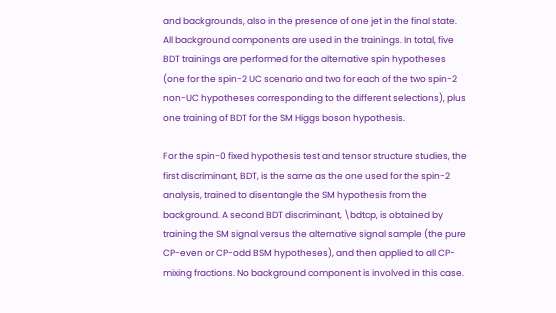and backgrounds, also in the presence of one jet in the final state. All background components are used in the trainings. In total, five BDT trainings are performed for the alternative spin hypotheses (one for the spin-2 UC scenario and two for each of the two spin-2 non-UC hypotheses corresponding to the different selections), plus one training of BDT for the SM Higgs boson hypothesis.

For the spin-0 fixed hypothesis test and tensor structure studies, the first discriminant, BDT, is the same as the one used for the spin-2 analysis, trained to disentangle the SM hypothesis from the background. A second BDT discriminant, \bdtcp, is obtained by training the SM signal versus the alternative signal sample (the pure CP-even or CP-odd BSM hypotheses), and then applied to all CP-mixing fractions. No background component is involved in this case.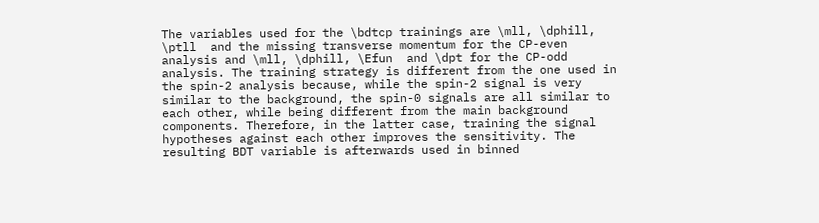The variables used for the \bdtcp trainings are \mll, \dphill, \ptll  and the missing transverse momentum for the CP-even analysis and \mll, \dphill, \Efun  and \dpt for the CP-odd analysis. The training strategy is different from the one used in the spin-2 analysis because, while the spin-2 signal is very similar to the background, the spin-0 signals are all similar to each other, while being different from the main background components. Therefore, in the latter case, training the signal hypotheses against each other improves the sensitivity. The resulting BDT variable is afterwards used in binned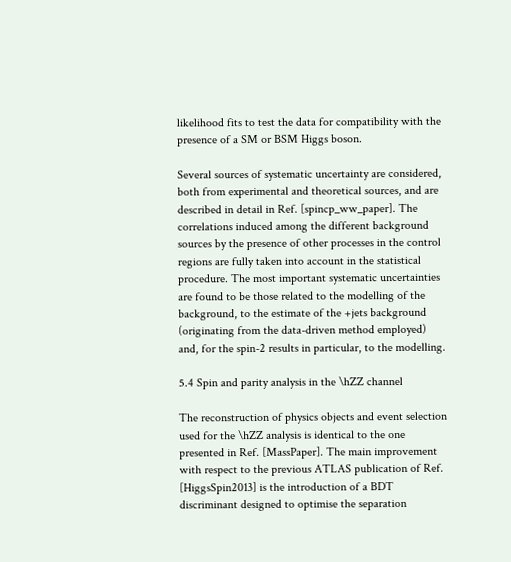likelihood fits to test the data for compatibility with the presence of a SM or BSM Higgs boson.

Several sources of systematic uncertainty are considered, both from experimental and theoretical sources, and are described in detail in Ref. [spincp_ww_paper]. The correlations induced among the different background sources by the presence of other processes in the control regions are fully taken into account in the statistical procedure. The most important systematic uncertainties are found to be those related to the modelling of the background, to the estimate of the +jets background (originating from the data-driven method employed) and, for the spin-2 results in particular, to the modelling.

5.4 Spin and parity analysis in the \hZZ channel

The reconstruction of physics objects and event selection used for the \hZZ analysis is identical to the one presented in Ref. [MassPaper]. The main improvement with respect to the previous ATLAS publication of Ref. [HiggsSpin2013] is the introduction of a BDT discriminant designed to optimise the separation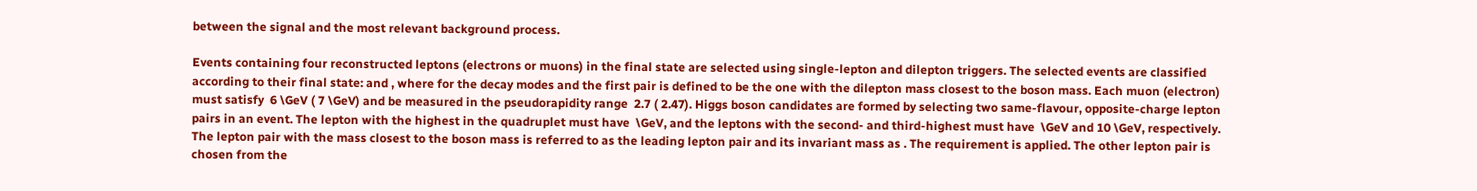between the signal and the most relevant background process.

Events containing four reconstructed leptons (electrons or muons) in the final state are selected using single-lepton and dilepton triggers. The selected events are classified according to their final state: and , where for the decay modes and the first pair is defined to be the one with the dilepton mass closest to the boson mass. Each muon (electron) must satisfy  6 \GeV ( 7 \GeV) and be measured in the pseudorapidity range  2.7 ( 2.47). Higgs boson candidates are formed by selecting two same-flavour, opposite-charge lepton pairs in an event. The lepton with the highest in the quadruplet must have  \GeV, and the leptons with the second- and third-highest must have  \GeV and 10 \GeV, respectively. The lepton pair with the mass closest to the boson mass is referred to as the leading lepton pair and its invariant mass as . The requirement is applied. The other lepton pair is chosen from the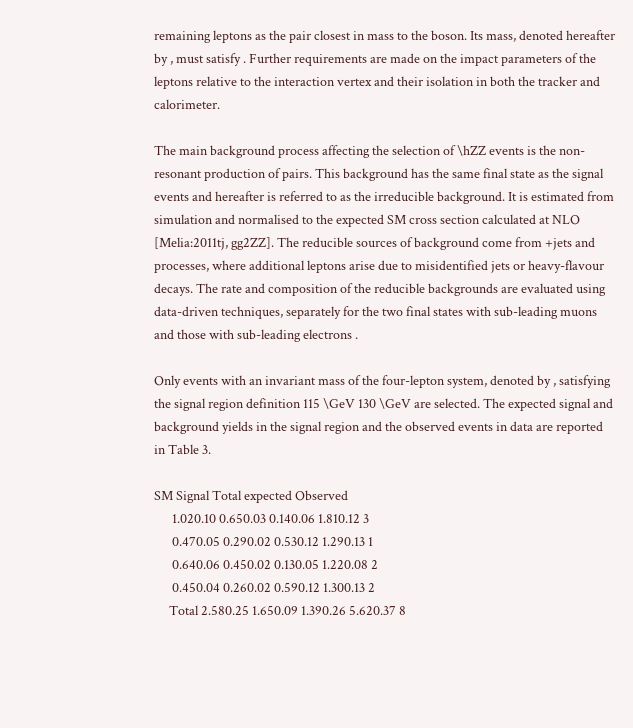remaining leptons as the pair closest in mass to the boson. Its mass, denoted hereafter by , must satisfy . Further requirements are made on the impact parameters of the leptons relative to the interaction vertex and their isolation in both the tracker and calorimeter.

The main background process affecting the selection of \hZZ events is the non-resonant production of pairs. This background has the same final state as the signal events and hereafter is referred to as the irreducible background. It is estimated from simulation and normalised to the expected SM cross section calculated at NLO [Melia:2011tj, gg2ZZ]. The reducible sources of background come from +jets and processes, where additional leptons arise due to misidentified jets or heavy-flavour decays. The rate and composition of the reducible backgrounds are evaluated using data-driven techniques, separately for the two final states with sub-leading muons and those with sub-leading electrons .

Only events with an invariant mass of the four-lepton system, denoted by , satisfying the signal region definition 115 \GeV 130 \GeV are selected. The expected signal and background yields in the signal region and the observed events in data are reported in Table 3.

SM Signal Total expected Observed
      1.020.10 0.650.03 0.140.06 1.810.12 3
      0.470.05 0.290.02 0.530.12 1.290.13 1
      0.640.06 0.450.02 0.130.05 1.220.08 2
      0.450.04 0.260.02 0.590.12 1.300.13 2
     Total 2.580.25 1.650.09 1.390.26 5.620.37 8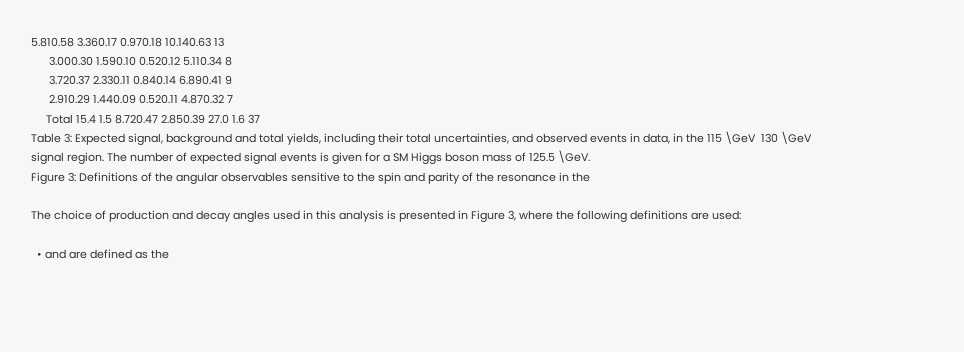5.810.58 3.360.17 0.970.18 10.140.63 13
      3.000.30 1.590.10 0.520.12 5.110.34 8
      3.720.37 2.330.11 0.840.14 6.890.41 9
      2.910.29 1.440.09 0.520.11 4.870.32 7
     Total 15.4 1.5 8.720.47 2.850.39 27.0 1.6 37
Table 3: Expected signal, background and total yields, including their total uncertainties, and observed events in data, in the 115 \GeV  130 \GeV signal region. The number of expected signal events is given for a SM Higgs boson mass of 125.5 \GeV.
Figure 3: Definitions of the angular observables sensitive to the spin and parity of the resonance in the

The choice of production and decay angles used in this analysis is presented in Figure 3, where the following definitions are used:

  • and are defined as the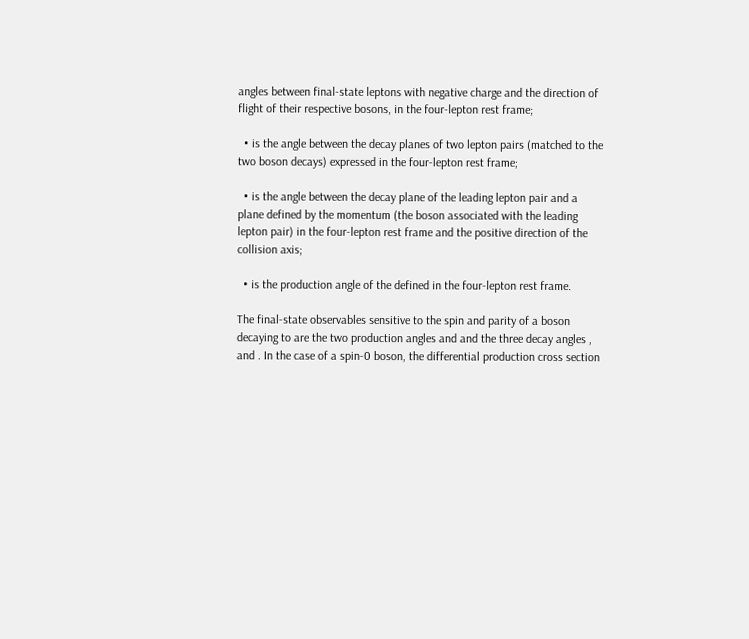angles between final-state leptons with negative charge and the direction of flight of their respective bosons, in the four-lepton rest frame;

  • is the angle between the decay planes of two lepton pairs (matched to the two boson decays) expressed in the four-lepton rest frame;

  • is the angle between the decay plane of the leading lepton pair and a plane defined by the momentum (the boson associated with the leading lepton pair) in the four-lepton rest frame and the positive direction of the collision axis;

  • is the production angle of the defined in the four-lepton rest frame.

The final-state observables sensitive to the spin and parity of a boson decaying to are the two production angles and and the three decay angles , and . In the case of a spin-0 boson, the differential production cross section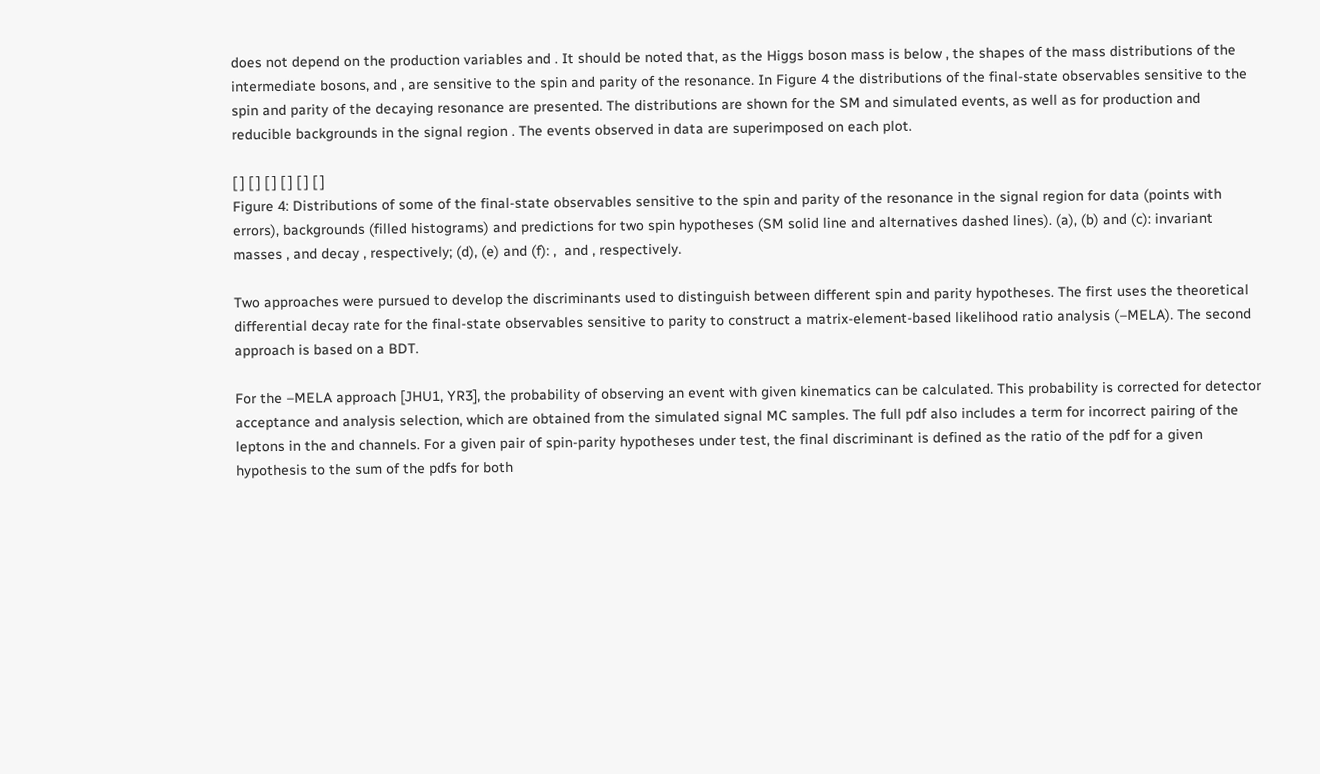does not depend on the production variables and . It should be noted that, as the Higgs boson mass is below , the shapes of the mass distributions of the intermediate bosons, and , are sensitive to the spin and parity of the resonance. In Figure 4 the distributions of the final-state observables sensitive to the spin and parity of the decaying resonance are presented. The distributions are shown for the SM and simulated events, as well as for production and reducible backgrounds in the signal region . The events observed in data are superimposed on each plot.

[ ] [ ] [ ] [ ] [ ] [ ]
Figure 4: Distributions of some of the final-state observables sensitive to the spin and parity of the resonance in the signal region for data (points with errors), backgrounds (filled histograms) and predictions for two spin hypotheses (SM solid line and alternatives dashed lines). (a), (b) and (c): invariant masses , and decay , respectively; (d), (e) and (f): ,  and , respectively.

Two approaches were pursued to develop the discriminants used to distinguish between different spin and parity hypotheses. The first uses the theoretical differential decay rate for the final-state observables sensitive to parity to construct a matrix-element-based likelihood ratio analysis (–MELA). The second approach is based on a BDT.

For the –MELA approach [JHU1, YR3], the probability of observing an event with given kinematics can be calculated. This probability is corrected for detector acceptance and analysis selection, which are obtained from the simulated signal MC samples. The full pdf also includes a term for incorrect pairing of the leptons in the and channels. For a given pair of spin-parity hypotheses under test, the final discriminant is defined as the ratio of the pdf for a given hypothesis to the sum of the pdfs for both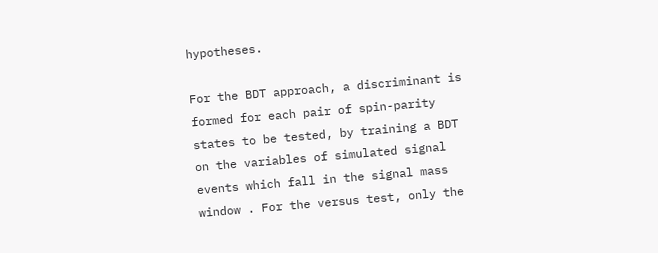hypotheses.

For the BDT approach, a discriminant is formed for each pair of spin-parity states to be tested, by training a BDT on the variables of simulated signal events which fall in the signal mass window . For the versus test, only the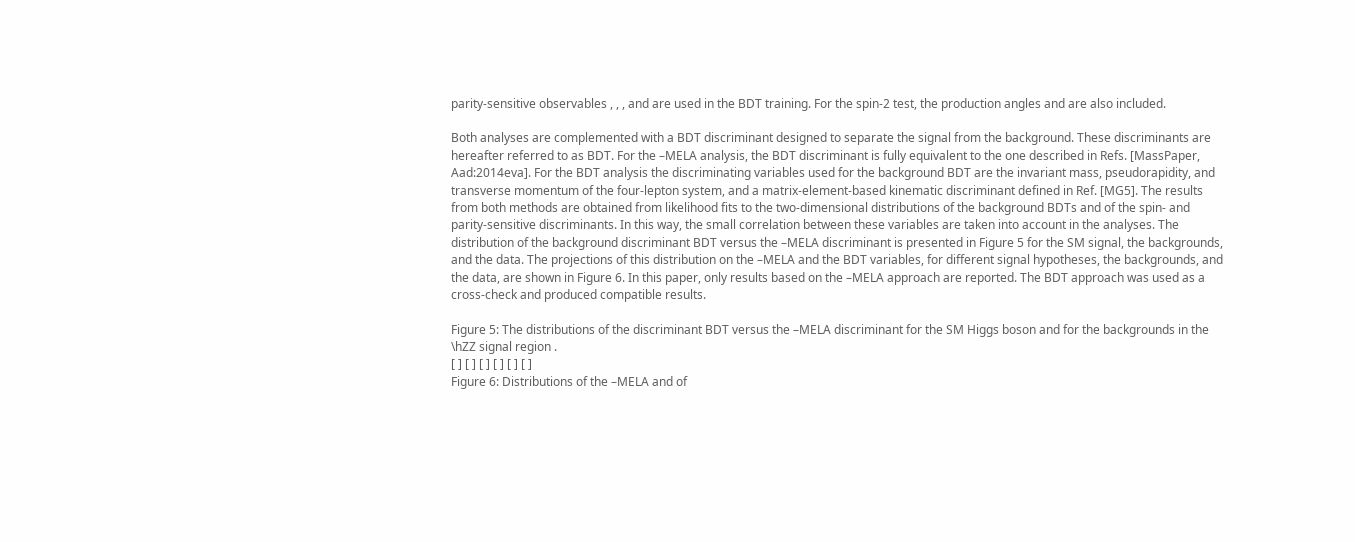parity-sensitive observables , , , and are used in the BDT training. For the spin-2 test, the production angles and are also included.

Both analyses are complemented with a BDT discriminant designed to separate the signal from the background. These discriminants are hereafter referred to as BDT. For the –MELA analysis, the BDT discriminant is fully equivalent to the one described in Refs. [MassPaper, Aad:2014eva]. For the BDT analysis the discriminating variables used for the background BDT are the invariant mass, pseudorapidity, and transverse momentum of the four-lepton system, and a matrix-element-based kinematic discriminant defined in Ref. [MG5]. The results from both methods are obtained from likelihood fits to the two-dimensional distributions of the background BDTs and of the spin- and parity-sensitive discriminants. In this way, the small correlation between these variables are taken into account in the analyses. The distribution of the background discriminant BDT versus the –MELA discriminant is presented in Figure 5 for the SM signal, the backgrounds, and the data. The projections of this distribution on the –MELA and the BDT variables, for different signal hypotheses, the backgrounds, and the data, are shown in Figure 6. In this paper, only results based on the –MELA approach are reported. The BDT approach was used as a cross-check and produced compatible results.

Figure 5: The distributions of the discriminant BDT versus the –MELA discriminant for the SM Higgs boson and for the backgrounds in the \hZZ signal region .
[ ] [ ] [ ] [ ] [ ] [ ]
Figure 6: Distributions of the –MELA and of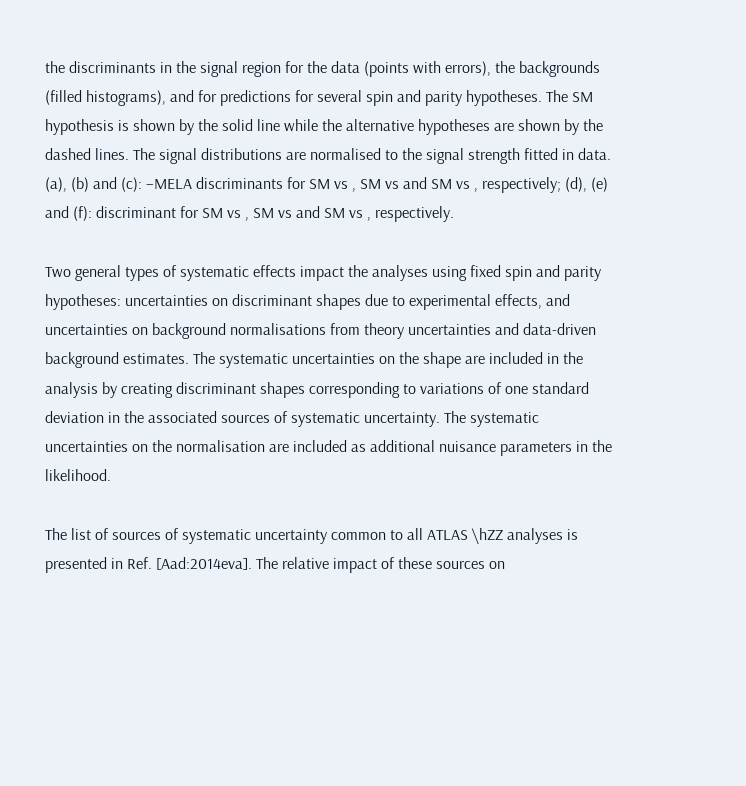the discriminants in the signal region for the data (points with errors), the backgrounds (filled histograms), and for predictions for several spin and parity hypotheses. The SM hypothesis is shown by the solid line while the alternative hypotheses are shown by the dashed lines. The signal distributions are normalised to the signal strength fitted in data. (a), (b) and (c): –MELA discriminants for SM vs , SM vs and SM vs , respectively; (d), (e) and (f): discriminant for SM vs , SM vs and SM vs , respectively.

Two general types of systematic effects impact the analyses using fixed spin and parity hypotheses: uncertainties on discriminant shapes due to experimental effects, and uncertainties on background normalisations from theory uncertainties and data-driven background estimates. The systematic uncertainties on the shape are included in the analysis by creating discriminant shapes corresponding to variations of one standard deviation in the associated sources of systematic uncertainty. The systematic uncertainties on the normalisation are included as additional nuisance parameters in the likelihood.

The list of sources of systematic uncertainty common to all ATLAS \hZZ analyses is presented in Ref. [Aad:2014eva]. The relative impact of these sources on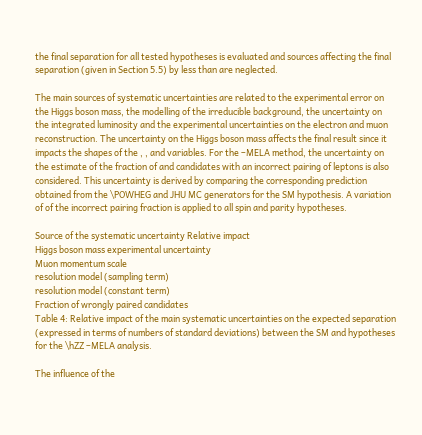the final separation for all tested hypotheses is evaluated and sources affecting the final separation (given in Section 5.5) by less than are neglected.

The main sources of systematic uncertainties are related to the experimental error on the Higgs boson mass, the modelling of the irreducible background, the uncertainty on the integrated luminosity and the experimental uncertainties on the electron and muon reconstruction. The uncertainty on the Higgs boson mass affects the final result since it impacts the shapes of the , , and variables. For the –MELA method, the uncertainty on the estimate of the fraction of and candidates with an incorrect pairing of leptons is also considered. This uncertainty is derived by comparing the corresponding prediction obtained from the \POWHEG and JHU MC generators for the SM hypothesis. A variation of of the incorrect pairing fraction is applied to all spin and parity hypotheses.

Source of the systematic uncertainty Relative impact
Higgs boson mass experimental uncertainty
Muon momentum scale
resolution model (sampling term)
resolution model (constant term)
Fraction of wrongly paired candidates
Table 4: Relative impact of the main systematic uncertainties on the expected separation (expressed in terms of numbers of standard deviations) between the SM and hypotheses for the \hZZ –MELA analysis.

The influence of the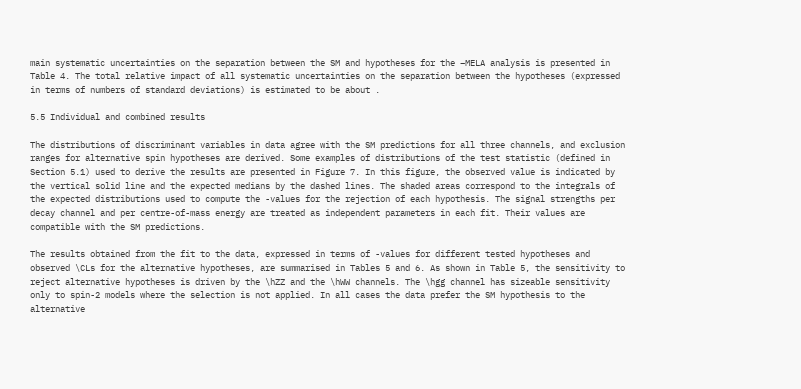main systematic uncertainties on the separation between the SM and hypotheses for the –MELA analysis is presented in Table 4. The total relative impact of all systematic uncertainties on the separation between the hypotheses (expressed in terms of numbers of standard deviations) is estimated to be about .

5.5 Individual and combined results

The distributions of discriminant variables in data agree with the SM predictions for all three channels, and exclusion ranges for alternative spin hypotheses are derived. Some examples of distributions of the test statistic (defined in Section 5.1) used to derive the results are presented in Figure 7. In this figure, the observed value is indicated by the vertical solid line and the expected medians by the dashed lines. The shaded areas correspond to the integrals of the expected distributions used to compute the -values for the rejection of each hypothesis. The signal strengths per decay channel and per centre-of-mass energy are treated as independent parameters in each fit. Their values are compatible with the SM predictions.

The results obtained from the fit to the data, expressed in terms of -values for different tested hypotheses and observed \CLs for the alternative hypotheses, are summarised in Tables 5 and 6. As shown in Table 5, the sensitivity to reject alternative hypotheses is driven by the \hZZ and the \hWW channels. The \hgg channel has sizeable sensitivity only to spin-2 models where the selection is not applied. In all cases the data prefer the SM hypothesis to the alternative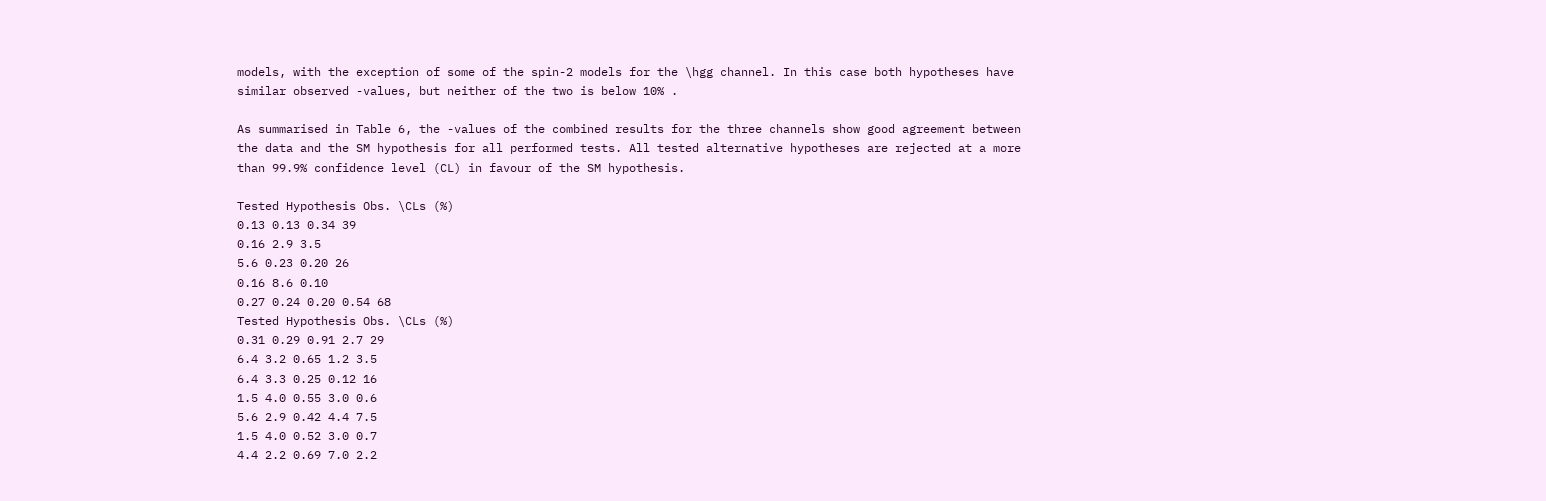models, with the exception of some of the spin-2 models for the \hgg channel. In this case both hypotheses have similar observed -values, but neither of the two is below 10% .

As summarised in Table 6, the -values of the combined results for the three channels show good agreement between the data and the SM hypothesis for all performed tests. All tested alternative hypotheses are rejected at a more than 99.9% confidence level (CL) in favour of the SM hypothesis.

Tested Hypothesis Obs. \CLs (%)
0.13 0.13 0.34 39
0.16 2.9 3.5
5.6 0.23 0.20 26
0.16 8.6 0.10
0.27 0.24 0.20 0.54 68
Tested Hypothesis Obs. \CLs (%)
0.31 0.29 0.91 2.7 29
6.4 3.2 0.65 1.2 3.5
6.4 3.3 0.25 0.12 16
1.5 4.0 0.55 3.0 0.6
5.6 2.9 0.42 4.4 7.5
1.5 4.0 0.52 3.0 0.7
4.4 2.2 0.69 7.0 2.2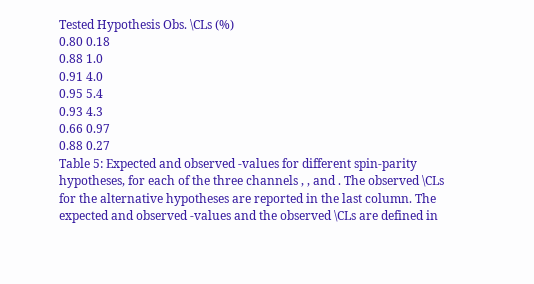Tested Hypothesis Obs. \CLs (%)
0.80 0.18
0.88 1.0
0.91 4.0
0.95 5.4
0.93 4.3
0.66 0.97
0.88 0.27
Table 5: Expected and observed -values for different spin-parity hypotheses, for each of the three channels , , and . The observed \CLs for the alternative hypotheses are reported in the last column. The expected and observed -values and the observed \CLs are defined in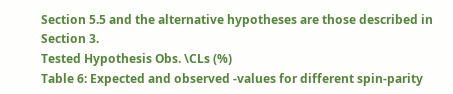Section 5.5 and the alternative hypotheses are those described in Section 3.
Tested Hypothesis Obs. \CLs (%)
Table 6: Expected and observed -values for different spin-parity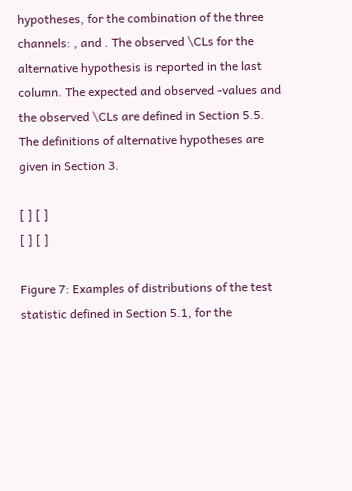hypotheses, for the combination of the three channels: , and . The observed \CLs for the alternative hypothesis is reported in the last column. The expected and observed -values and the observed \CLs are defined in Section 5.5. The definitions of alternative hypotheses are given in Section 3.

[ ] [ ]
[ ] [ ]

Figure 7: Examples of distributions of the test statistic defined in Section 5.1, for the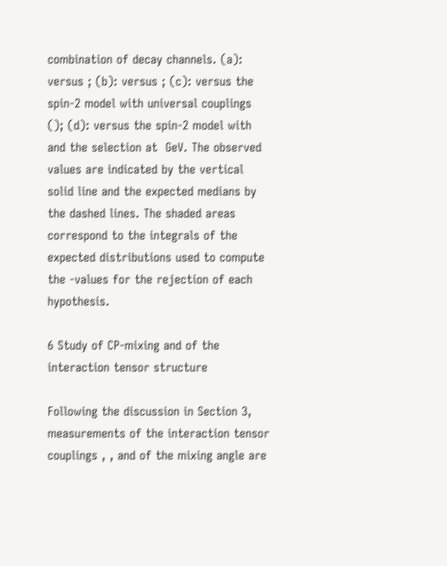combination of decay channels. (a): versus ; (b): versus ; (c): versus the spin-2 model with universal couplings (); (d): versus the spin-2 model with and the selection at  GeV. The observed values are indicated by the vertical solid line and the expected medians by the dashed lines. The shaded areas correspond to the integrals of the expected distributions used to compute the -values for the rejection of each hypothesis.

6 Study of CP-mixing and of the interaction tensor structure

Following the discussion in Section 3, measurements of the interaction tensor couplings , , and of the mixing angle are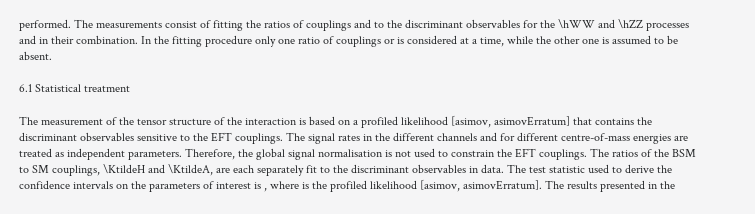performed. The measurements consist of fitting the ratios of couplings and to the discriminant observables for the \hWW and \hZZ processes and in their combination. In the fitting procedure only one ratio of couplings or is considered at a time, while the other one is assumed to be absent.

6.1 Statistical treatment

The measurement of the tensor structure of the interaction is based on a profiled likelihood [asimov, asimovErratum] that contains the discriminant observables sensitive to the EFT couplings. The signal rates in the different channels and for different centre-of-mass energies are treated as independent parameters. Therefore, the global signal normalisation is not used to constrain the EFT couplings. The ratios of the BSM to SM couplings, \KtildeH and \KtildeA, are each separately fit to the discriminant observables in data. The test statistic used to derive the confidence intervals on the parameters of interest is , where is the profiled likelihood [asimov, asimovErratum]. The results presented in the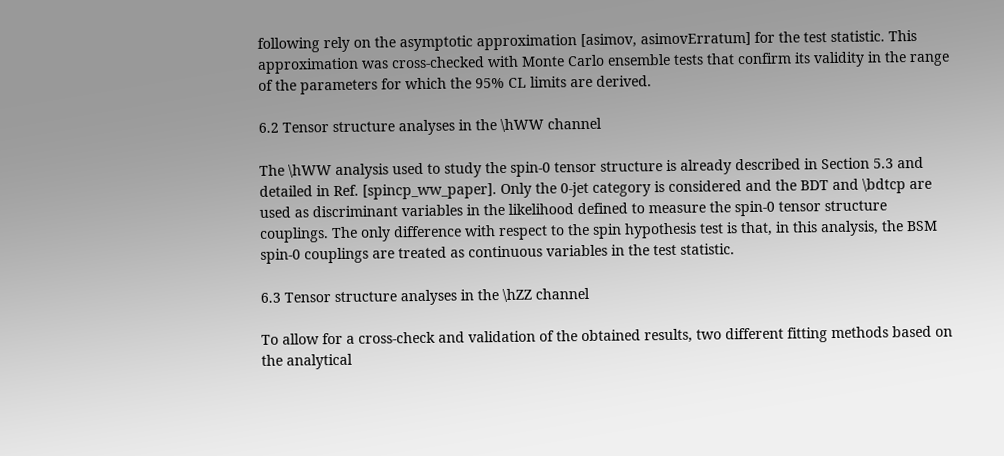following rely on the asymptotic approximation [asimov, asimovErratum] for the test statistic. This approximation was cross-checked with Monte Carlo ensemble tests that confirm its validity in the range of the parameters for which the 95% CL limits are derived.

6.2 Tensor structure analyses in the \hWW channel

The \hWW analysis used to study the spin-0 tensor structure is already described in Section 5.3 and detailed in Ref. [spincp_ww_paper]. Only the 0-jet category is considered and the BDT and \bdtcp are used as discriminant variables in the likelihood defined to measure the spin-0 tensor structure couplings. The only difference with respect to the spin hypothesis test is that, in this analysis, the BSM spin-0 couplings are treated as continuous variables in the test statistic.

6.3 Tensor structure analyses in the \hZZ channel

To allow for a cross-check and validation of the obtained results, two different fitting methods based on the analytical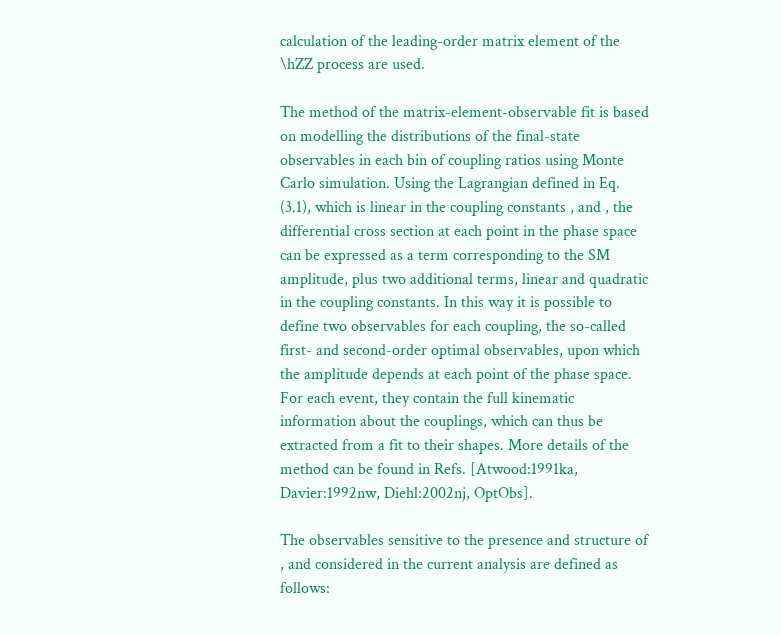calculation of the leading-order matrix element of the \hZZ process are used.

The method of the matrix-element-observable fit is based on modelling the distributions of the final-state observables in each bin of coupling ratios using Monte Carlo simulation. Using the Lagrangian defined in Eq. (3.1), which is linear in the coupling constants , and , the differential cross section at each point in the phase space can be expressed as a term corresponding to the SM amplitude, plus two additional terms, linear and quadratic in the coupling constants. In this way it is possible to define two observables for each coupling, the so-called first- and second-order optimal observables, upon which the amplitude depends at each point of the phase space. For each event, they contain the full kinematic information about the couplings, which can thus be extracted from a fit to their shapes. More details of the method can be found in Refs. [Atwood:1991ka, Davier:1992nw, Diehl:2002nj, OptObs].

The observables sensitive to the presence and structure of , and considered in the current analysis are defined as follows: